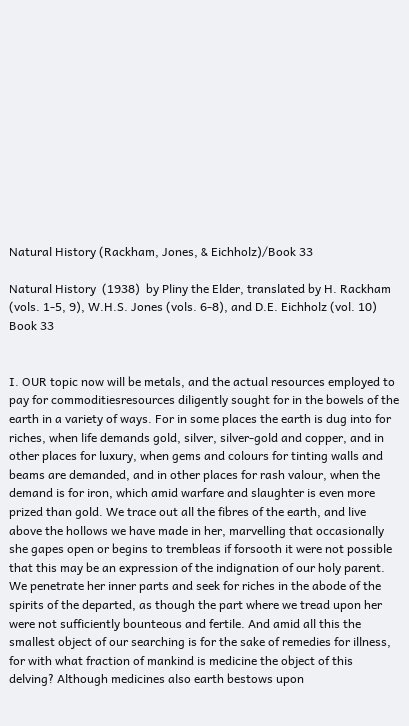Natural History (Rackham, Jones, & Eichholz)/Book 33

Natural History  (1938)  by Pliny the Elder, translated by H. Rackham (vols. 1-5, 9), W.H.S. Jones (vols. 6-8), and D.E. Eichholz (vol. 10)
Book 33


I. OUR topic now will be metals, and the actual resources employed to pay for commoditiesresources diligently sought for in the bowels of the earth in a variety of ways. For in some places the earth is dug into for riches, when life demands gold, silver, silver-gold and copper, and in other places for luxury, when gems and colours for tinting walls and beams are demanded, and in other places for rash valour, when the demand is for iron, which amid warfare and slaughter is even more prized than gold. We trace out all the fibres of the earth, and live above the hollows we have made in her, marvelling that occasionally she gapes open or begins to trembleas if forsooth it were not possible that this may be an expression of the indignation of our holy parent. We penetrate her inner parts and seek for riches in the abode of the spirits of the departed, as though the part where we tread upon her were not sufficiently bounteous and fertile. And amid all this the smallest object of our searching is for the sake of remedies for illness, for with what fraction of mankind is medicine the object of this delving? Although medicines also earth bestows upon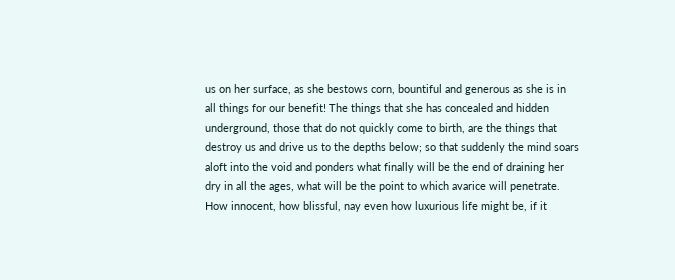us on her surface, as she bestows corn, bountiful and generous as she is in all things for our benefit! The things that she has concealed and hidden underground, those that do not quickly come to birth, are the things that destroy us and drive us to the depths below; so that suddenly the mind soars aloft into the void and ponders what finally will be the end of draining her dry in all the ages, what will be the point to which avarice will penetrate. How innocent, how blissful, nay even how luxurious life might be, if it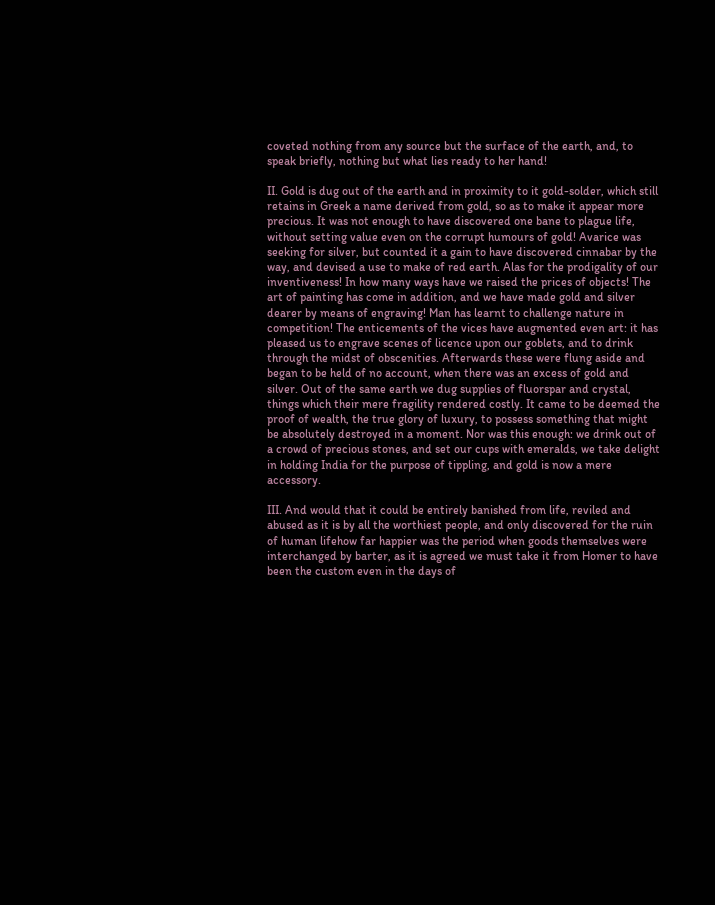coveted nothing from any source but the surface of the earth, and, to speak briefly, nothing but what lies ready to her hand!

II. Gold is dug out of the earth and in proximity to it gold-solder, which still retains in Greek a name derived from gold, so as to make it appear more precious. It was not enough to have discovered one bane to plague life, without setting value even on the corrupt humours of gold! Avarice was seeking for silver, but counted it a gain to have discovered cinnabar by the way, and devised a use to make of red earth. Alas for the prodigality of our inventiveness! In how many ways have we raised the prices of objects! The art of painting has come in addition, and we have made gold and silver dearer by means of engraving! Man has learnt to challenge nature in competition! The enticements of the vices have augmented even art: it has pleased us to engrave scenes of licence upon our goblets, and to drink through the midst of obscenities. Afterwards these were flung aside and began to be held of no account, when there was an excess of gold and silver. Out of the same earth we dug supplies of fluorspar and crystal, things which their mere fragility rendered costly. It came to be deemed the proof of wealth, the true glory of luxury, to possess something that might be absolutely destroyed in a moment. Nor was this enough: we drink out of a crowd of precious stones, and set our cups with emeralds, we take delight in holding India for the purpose of tippling, and gold is now a mere accessory.

III. And would that it could be entirely banished from life, reviled and abused as it is by all the worthiest people, and only discovered for the ruin of human lifehow far happier was the period when goods themselves were interchanged by barter, as it is agreed we must take it from Homer to have been the custom even in the days of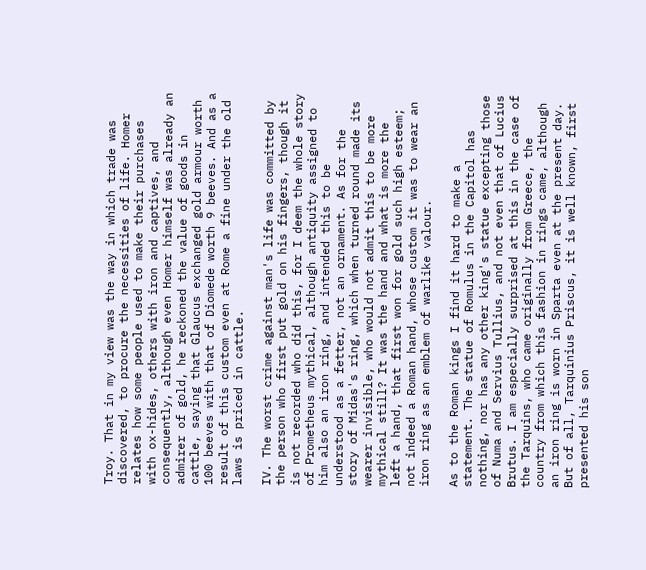Troy. That in my view was the way in which trade was discovered, to procure the necessities of life. Homer relates how some people used to make their purchases with ox-hides, others with iron and captives, and consequently, although even Homer himself was already an admirer of gold, he reckoned the value of goods in cattle, saying that Glaucus exchanged gold armour worth 100 beeves with that of Diomede worth 9 beeves. And as a result of this custom even at Rome a fine under the old laws is priced in cattle.

IV. The worst crime against man's life was committed by the person who first put gold on his fingers, though it is not recorded who did this, for I deem the whole story of Prometheus mythical, although antiquity assigned to him also an iron ring, and intended this to be understood as a fetter, not an ornament. As for the story of Midas's ring, which when turned round made its wearer invisible, who would not admit this to be more mythical still? It was the hand and what is more the left a hand, that first won for gold such high esteem; not indeed a Roman hand, whose custom it was to wear an iron ring as an emblem of warlike valour.

As to the Roman kings I find it hard to make a statement. The statue of Romulus in the Capitol has nothing, nor has any other king's statue excepting those of Numa and Servius Tullius, and not even that of Lucius Brutus. I am especially surprised at this in the case of the Tarquins, who came originally from Greece, the country from which this fashion in rings came, although an iron ring is worn in Sparta even at the present day. But of all, Tarquinius Priscus, it is well known, first presented his son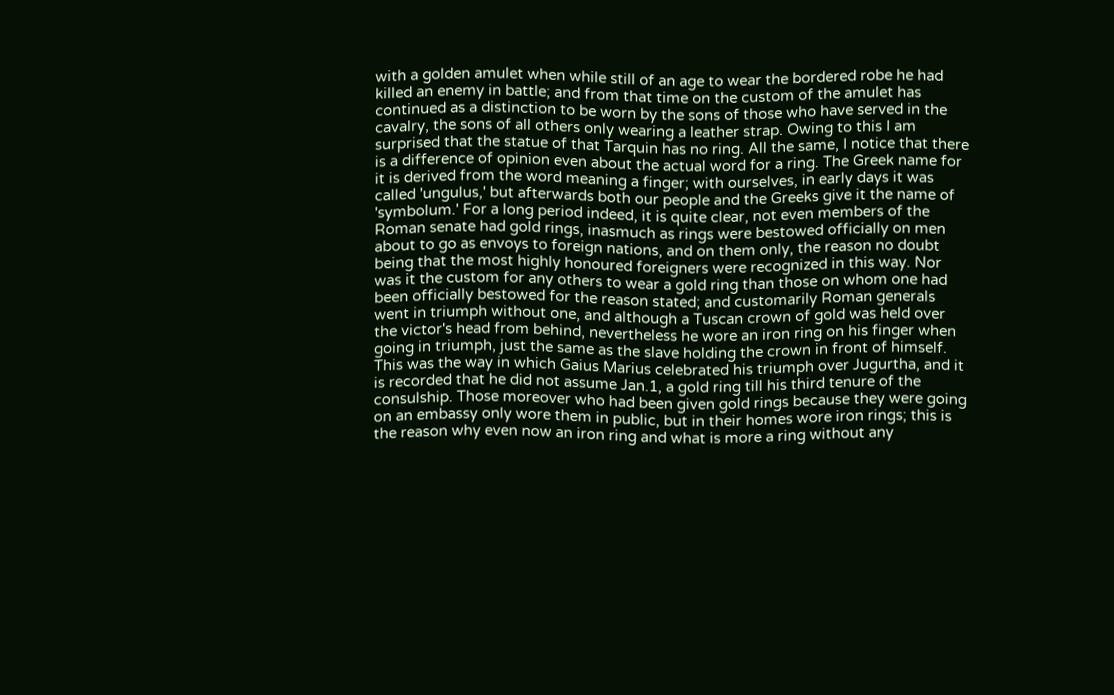with a golden amulet when while still of an age to wear the bordered robe he had killed an enemy in battle; and from that time on the custom of the amulet has continued as a distinction to be worn by the sons of those who have served in the cavalry, the sons of all others only wearing a leather strap. Owing to this I am surprised that the statue of that Tarquin has no ring. All the same, I notice that there is a difference of opinion even about the actual word for a ring. The Greek name for it is derived from the word meaning a finger; with ourselves, in early days it was called 'ungulus,' but afterwards both our people and the Greeks give it the name of 'symbolum.' For a long period indeed, it is quite clear, not even members of the Roman senate had gold rings, inasmuch as rings were bestowed officially on men about to go as envoys to foreign nations, and on them only, the reason no doubt being that the most highly honoured foreigners were recognized in this way. Nor was it the custom for any others to wear a gold ring than those on whom one had been officially bestowed for the reason stated; and customarily Roman generals went in triumph without one, and although a Tuscan crown of gold was held over the victor's head from behind, nevertheless he wore an iron ring on his finger when going in triumph, just the same as the slave holding the crown in front of himself. This was the way in which Gaius Marius celebrated his triumph over Jugurtha, and it is recorded that he did not assume Jan.1, a gold ring till his third tenure of the consulship. Those moreover who had been given gold rings because they were going on an embassy only wore them in public, but in their homes wore iron rings; this is the reason why even now an iron ring and what is more a ring without any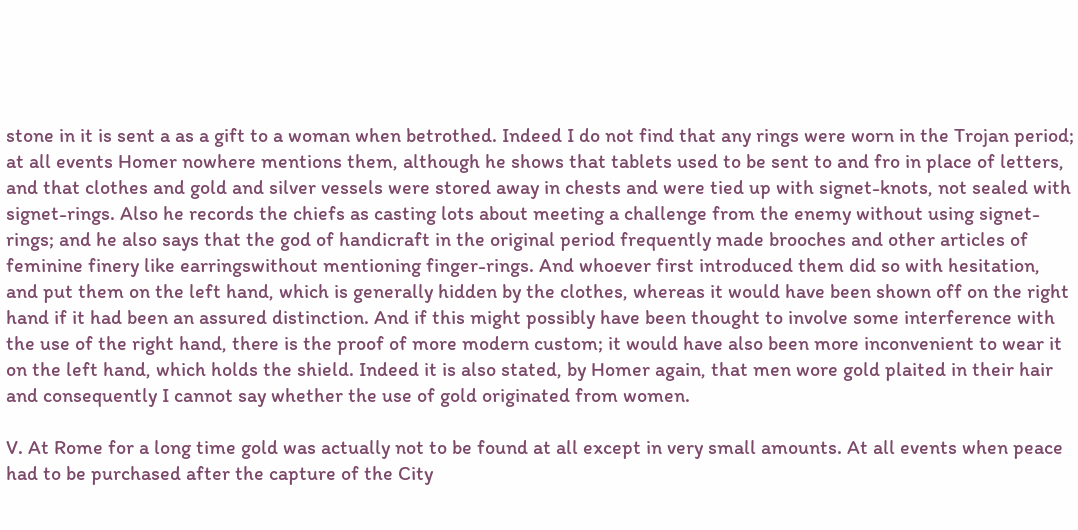stone in it is sent a as a gift to a woman when betrothed. Indeed I do not find that any rings were worn in the Trojan period; at all events Homer nowhere mentions them, although he shows that tablets used to be sent to and fro in place of letters, and that clothes and gold and silver vessels were stored away in chests and were tied up with signet-knots, not sealed with signet-rings. Also he records the chiefs as casting lots about meeting a challenge from the enemy without using signet-rings; and he also says that the god of handicraft in the original period frequently made brooches and other articles of feminine finery like earringswithout mentioning finger-rings. And whoever first introduced them did so with hesitation, and put them on the left hand, which is generally hidden by the clothes, whereas it would have been shown off on the right hand if it had been an assured distinction. And if this might possibly have been thought to involve some interference with the use of the right hand, there is the proof of more modern custom; it would have also been more inconvenient to wear it on the left hand, which holds the shield. Indeed it is also stated, by Homer again, that men wore gold plaited in their hair and consequently I cannot say whether the use of gold originated from women.

V. At Rome for a long time gold was actually not to be found at all except in very small amounts. At all events when peace had to be purchased after the capture of the City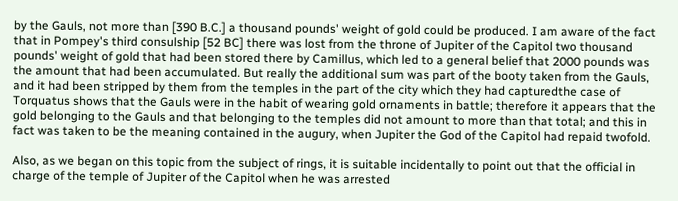by the Gauls, not more than [390 B.C.] a thousand pounds' weight of gold could be produced. I am aware of the fact that in Pompey's third consulship [52 BC] there was lost from the throne of Jupiter of the Capitol two thousand pounds' weight of gold that had been stored there by Camillus, which led to a general belief that 2000 pounds was the amount that had been accumulated. But really the additional sum was part of the booty taken from the Gauls, and it had been stripped by them from the temples in the part of the city which they had capturedthe case of Torquatus shows that the Gauls were in the habit of wearing gold ornaments in battle; therefore it appears that the gold belonging to the Gauls and that belonging to the temples did not amount to more than that total; and this in fact was taken to be the meaning contained in the augury, when Jupiter the God of the Capitol had repaid twofold.

Also, as we began on this topic from the subject of rings, it is suitable incidentally to point out that the official in charge of the temple of Jupiter of the Capitol when he was arrested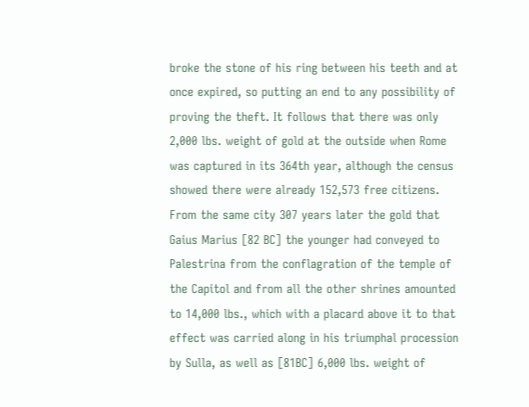broke the stone of his ring between his teeth and at once expired, so putting an end to any possibility of proving the theft. It follows that there was only 2,000 lbs. weight of gold at the outside when Rome was captured in its 364th year, although the census showed there were already 152,573 free citizens. From the same city 307 years later the gold that Gaius Marius [82 BC] the younger had conveyed to Palestrina from the conflagration of the temple of the Capitol and from all the other shrines amounted to 14,000 lbs., which with a placard above it to that effect was carried along in his triumphal procession by Sulla, as well as [81BC] 6,000 lbs. weight of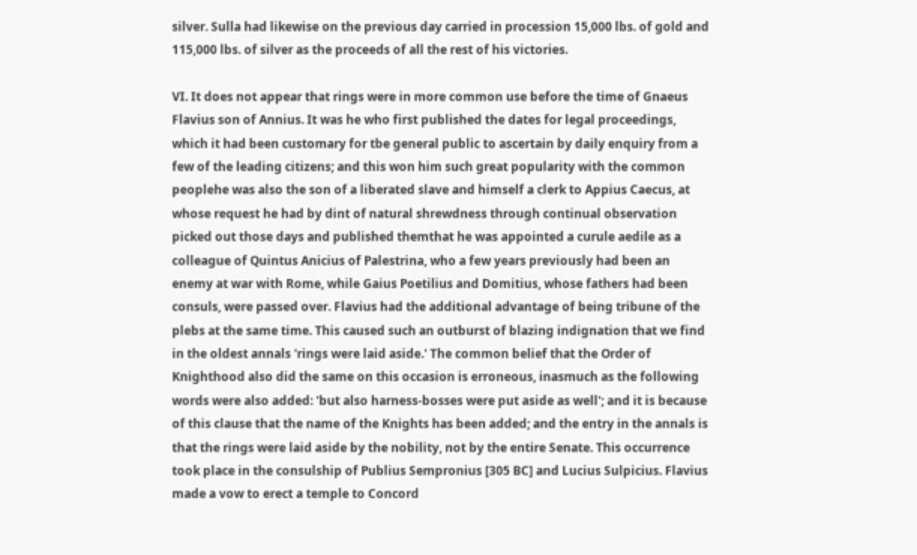silver. Sulla had likewise on the previous day carried in procession 15,000 lbs. of gold and 115,000 lbs. of silver as the proceeds of all the rest of his victories.

VI. It does not appear that rings were in more common use before the time of Gnaeus Flavius son of Annius. It was he who first published the dates for legal proceedings, which it had been customary for tbe general public to ascertain by daily enquiry from a few of the leading citizens; and this won him such great popularity with the common peoplehe was also the son of a liberated slave and himself a clerk to Appius Caecus, at whose request he had by dint of natural shrewdness through continual observation picked out those days and published themthat he was appointed a curule aedile as a colleague of Quintus Anicius of Palestrina, who a few years previously had been an enemy at war with Rome, while Gaius Poetilius and Domitius, whose fathers had been consuls, were passed over. Flavius had the additional advantage of being tribune of the plebs at the same time. This caused such an outburst of blazing indignation that we find in the oldest annals 'rings were laid aside.' The common belief that the Order of Knighthood also did the same on this occasion is erroneous, inasmuch as the following words were also added: 'but also harness-bosses were put aside as well'; and it is because of this clause that the name of the Knights has been added; and the entry in the annals is that the rings were laid aside by the nobility, not by the entire Senate. This occurrence took place in the consulship of Publius Sempronius [305 BC] and Lucius Sulpicius. Flavius made a vow to erect a temple to Concord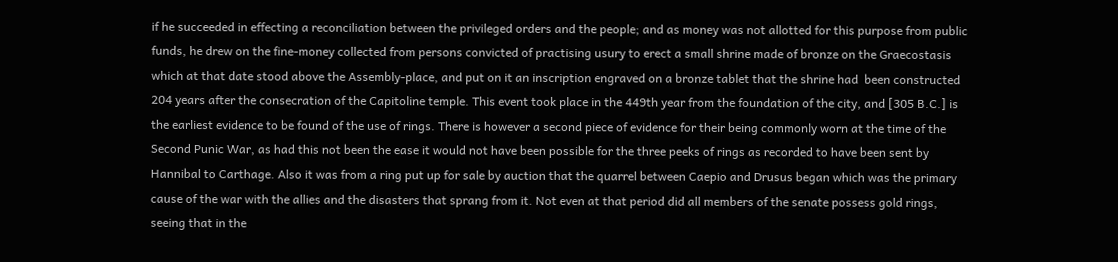if he succeeded in effecting a reconciliation between the privileged orders and the people; and as money was not allotted for this purpose from public funds, he drew on the fine-money collected from persons convicted of practising usury to erect a small shrine made of bronze on the Graecostasis which at that date stood above the Assembly-place, and put on it an inscription engraved on a bronze tablet that the shrine had  been constructed 204 years after the consecration of the Capitoline temple. This event took place in the 449th year from the foundation of the city, and [305 B.C.] is the earliest evidence to be found of the use of rings. There is however a second piece of evidence for their being commonly worn at the time of the Second Punic War, as had this not been the ease it would not have been possible for the three peeks of rings as recorded to have been sent by Hannibal to Carthage. Also it was from a ring put up for sale by auction that the quarrel between Caepio and Drusus began which was the primary cause of the war with the allies and the disasters that sprang from it. Not even at that period did all members of the senate possess gold rings, seeing that in the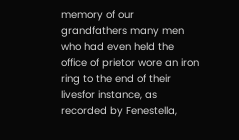memory of our grandfathers many men who had even held the office of prietor wore an iron ring to the end of their livesfor instance, as recorded by Fenestella,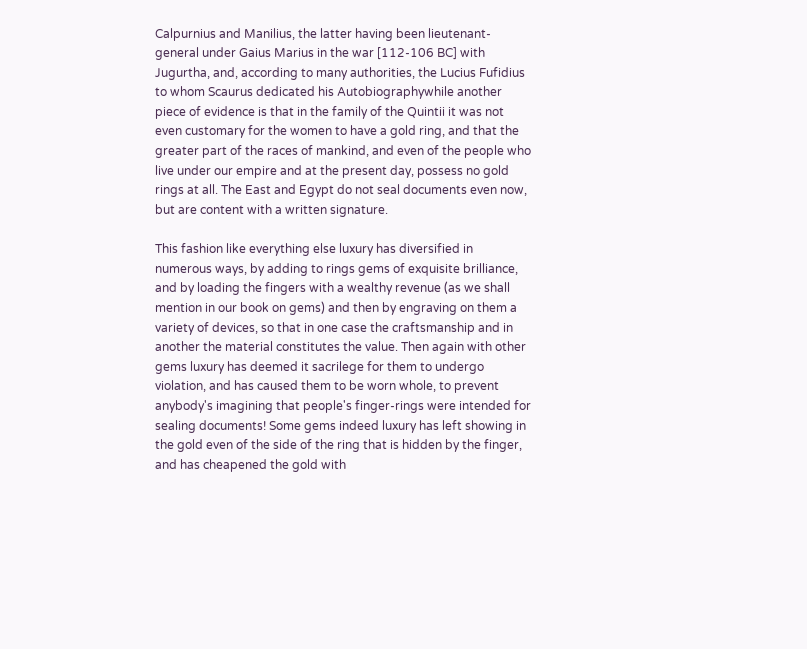Calpurnius and Manilius, the latter having been lieutenant-general under Gaius Marius in the war [112-106 BC] with Jugurtha, and, according to many authorities, the Lucius Fufidius to whom Scaurus dedicated his Autobiographywhile another piece of evidence is that in the family of the Quintii it was not even customary for the women to have a gold ring, and that the greater part of the races of mankind, and even of the people who live under our empire and at the present day, possess no gold rings at all. The East and Egypt do not seal documents even now, but are content with a written signature.

This fashion like everything else luxury has diversified in numerous ways, by adding to rings gems of exquisite brilliance, and by loading the fingers with a wealthy revenue (as we shall mention in our book on gems) and then by engraving on them a variety of devices, so that in one case the craftsmanship and in another the material constitutes the value. Then again with other gems luxury has deemed it sacrilege for them to undergo violation, and has caused them to be worn whole, to prevent anybody's imagining that people's finger-rings were intended for sealing documents! Some gems indeed luxury has left showing in the gold even of the side of the ring that is hidden by the finger, and has cheapened the gold with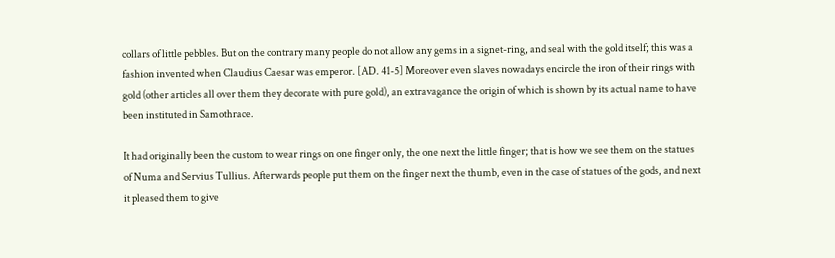collars of little pebbles. But on the contrary many people do not allow any gems in a signet-ring, and seal with the gold itself; this was a fashion invented when Claudius Caesar was emperor. [AD. 41-5] Moreover even slaves nowadays encircle the iron of their rings with gold (other articles all over them they decorate with pure gold), an extravagance the origin of which is shown by its actual name to have been instituted in Samothrace.

It had originally been the custom to wear rings on one finger only, the one next the little finger; that is how we see them on the statues of Numa and Servius Tullius. Afterwards people put them on the finger next the thumb, even in the case of statues of the gods, and next it pleased them to give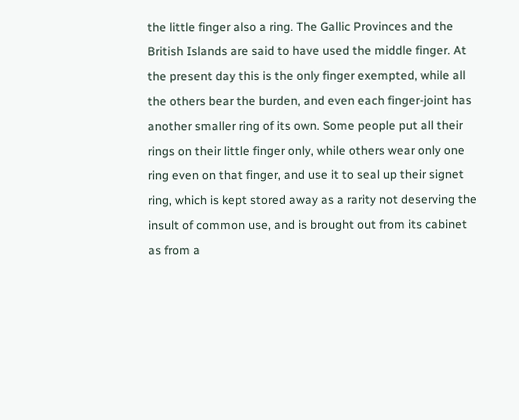the little finger also a ring. The Gallic Provinces and the British Islands are said to have used the middle finger. At the present day this is the only finger exempted, while all the others bear the burden, and even each finger-joint has another smaller ring of its own. Some people put all their rings on their little finger only, while others wear only one ring even on that finger, and use it to seal up their signet ring, which is kept stored away as a rarity not deserving the insult of common use, and is brought out from its cabinet as from a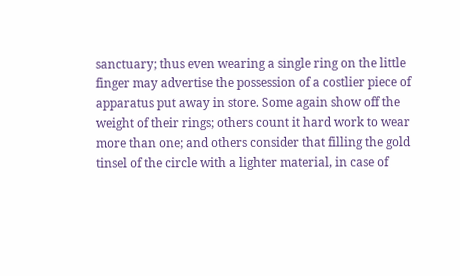sanctuary; thus even wearing a single ring on the little finger may advertise the possession of a costlier piece of apparatus put away in store. Some again show off the weight of their rings; others count it hard work to wear more than one; and others consider that filling the gold tinsel of the circle with a lighter material, in case of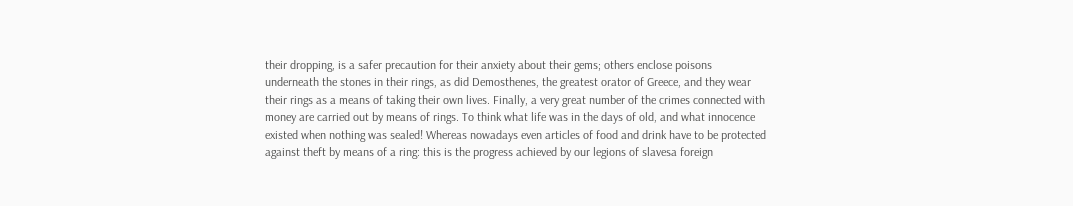their dropping, is a safer precaution for their anxiety about their gems; others enclose poisons underneath the stones in their rings, as did Demosthenes, the greatest orator of Greece, and they wear their rings as a means of taking their own lives. Finally, a very great number of the crimes connected with money are carried out by means of rings. To think what life was in the days of old, and what innocence existed when nothing was sealed! Whereas nowadays even articles of food and drink have to be protected against theft by means of a ring: this is the progress achieved by our legions of slavesa foreign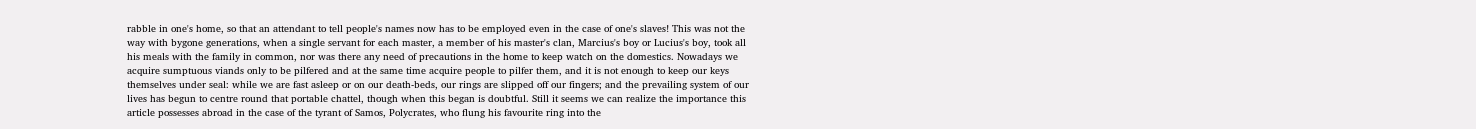rabble in one's home, so that an attendant to tell people's names now has to be employed even in the case of one's slaves! This was not the way with bygone generations, when a single servant for each master, a member of his master's clan, Marcius's boy or Lucius's boy, took all his meals with the family in common, nor was there any need of precautions in the home to keep watch on the domestics. Nowadays we acquire sumptuous viands only to be pilfered and at the same time acquire people to pilfer them, and it is not enough to keep our keys themselves under seal: while we are fast asleep or on our death-beds, our rings are slipped off our fingers; and the prevailing system of our lives has begun to centre round that portable chattel, though when this began is doubtful. Still it seems we can realize the importance this article possesses abroad in the case of the tyrant of Samos, Polycrates, who flung his favourite ring into the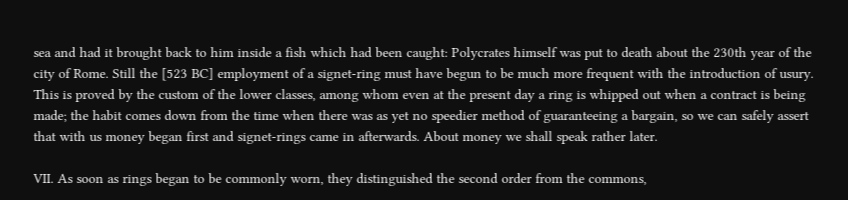sea and had it brought back to him inside a fish which had been caught: Polycrates himself was put to death about the 230th year of the city of Rome. Still the [523 BC] employment of a signet-ring must have begun to be much more frequent with the introduction of usury. This is proved by the custom of the lower classes, among whom even at the present day a ring is whipped out when a contract is being made; the habit comes down from the time when there was as yet no speedier method of guaranteeing a bargain, so we can safely assert that with us money began first and signet-rings came in afterwards. About money we shall speak rather later.

VII. As soon as rings began to be commonly worn, they distinguished the second order from the commons,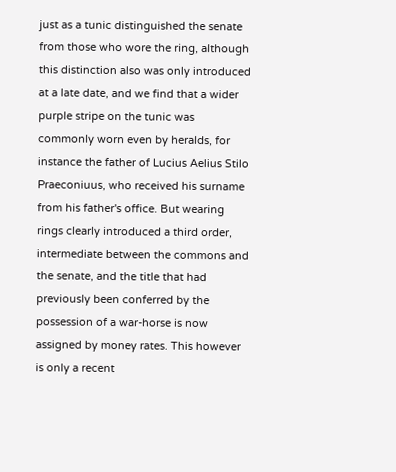just as a tunic distinguished the senate from those who wore the ring, although this distinction also was only introduced at a late date, and we find that a wider purple stripe on the tunic was commonly worn even by heralds, for instance the father of Lucius Aelius Stilo Praeconiuus, who received his surname from his father's office. But wearing rings clearly introduced a third order, intermediate between the commons and the senate, and the title that had previously been conferred by the possession of a war-horse is now assigned by money rates. This however is only a recent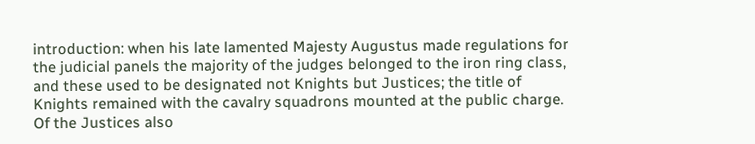introduction: when his late lamented Majesty Augustus made regulations for the judicial panels the majority of the judges belonged to the iron ring class, and these used to be designated not Knights but Justices; the title of Knights remained with the cavalry squadrons mounted at the public charge. Of the Justices also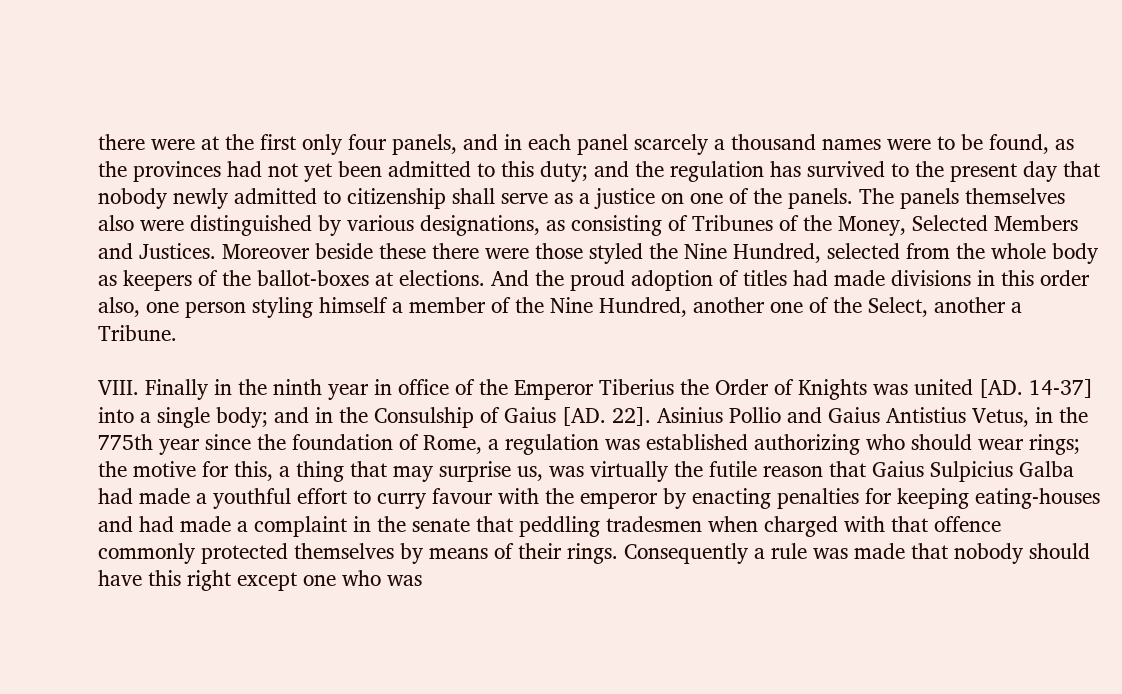there were at the first only four panels, and in each panel scarcely a thousand names were to be found, as the provinces had not yet been admitted to this duty; and the regulation has survived to the present day that nobody newly admitted to citizenship shall serve as a justice on one of the panels. The panels themselves also were distinguished by various designations, as consisting of Tribunes of the Money, Selected Members and Justices. Moreover beside these there were those styled the Nine Hundred, selected from the whole body as keepers of the ballot-boxes at elections. And the proud adoption of titles had made divisions in this order also, one person styling himself a member of the Nine Hundred, another one of the Select, another a Tribune.

VIII. Finally in the ninth year in office of the Emperor Tiberius the Order of Knights was united [AD. 14-37] into a single body; and in the Consulship of Gaius [AD. 22]. Asinius Pollio and Gaius Antistius Vetus, in the 775th year since the foundation of Rome, a regulation was established authorizing who should wear rings; the motive for this, a thing that may surprise us, was virtually the futile reason that Gaius Sulpicius Galba had made a youthful effort to curry favour with the emperor by enacting penalties for keeping eating-houses and had made a complaint in the senate that peddling tradesmen when charged with that offence commonly protected themselves by means of their rings. Consequently a rule was made that nobody should have this right except one who was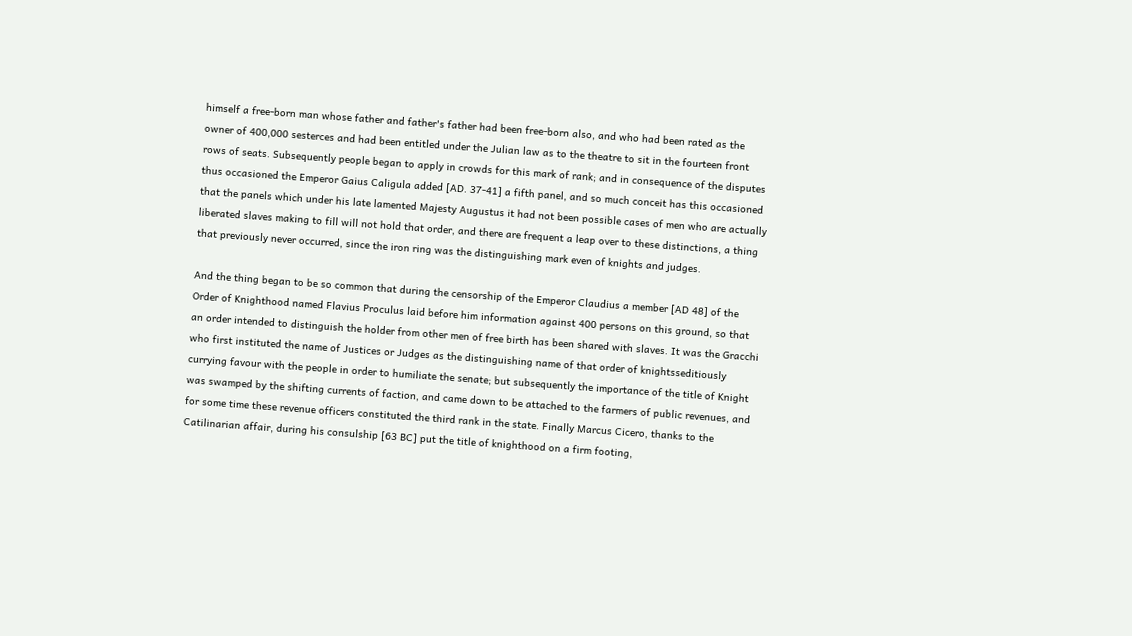himself a free-born man whose father and father's father had been free-born also, and who had been rated as the owner of 400,000 sesterces and had been entitled under the Julian law as to the theatre to sit in the fourteen front rows of seats. Subsequently people began to apply in crowds for this mark of rank; and in consequence of the disputes thus occasioned the Emperor Gaius Caligula added [AD. 37-41] a fifth panel, and so much conceit has this occasioned that the panels which under his late lamented Majesty Augustus it had not been possible cases of men who are actually liberated slaves making to fill will not hold that order, and there are frequent a leap over to these distinctions, a thing that previously never occurred, since the iron ring was the distinguishing mark even of knights and judges.

And the thing began to be so common that during the censorship of the Emperor Claudius a member [AD 48] of the Order of Knighthood named Flavius Proculus laid before him information against 400 persons on this ground, so that an order intended to distinguish the holder from other men of free birth has been shared with slaves. It was the Gracchi who first instituted the name of Justices or Judges as the distinguishing name of that order of knightsseditiously currying favour with the people in order to humiliate the senate; but subsequently the importance of the title of Knight was swamped by the shifting currents of faction, and came down to be attached to the farmers of public revenues, and for some time these revenue officers constituted the third rank in the state. Finally Marcus Cicero, thanks to the Catilinarian affair, during his consulship [63 BC] put the title of knighthood on a firm footing,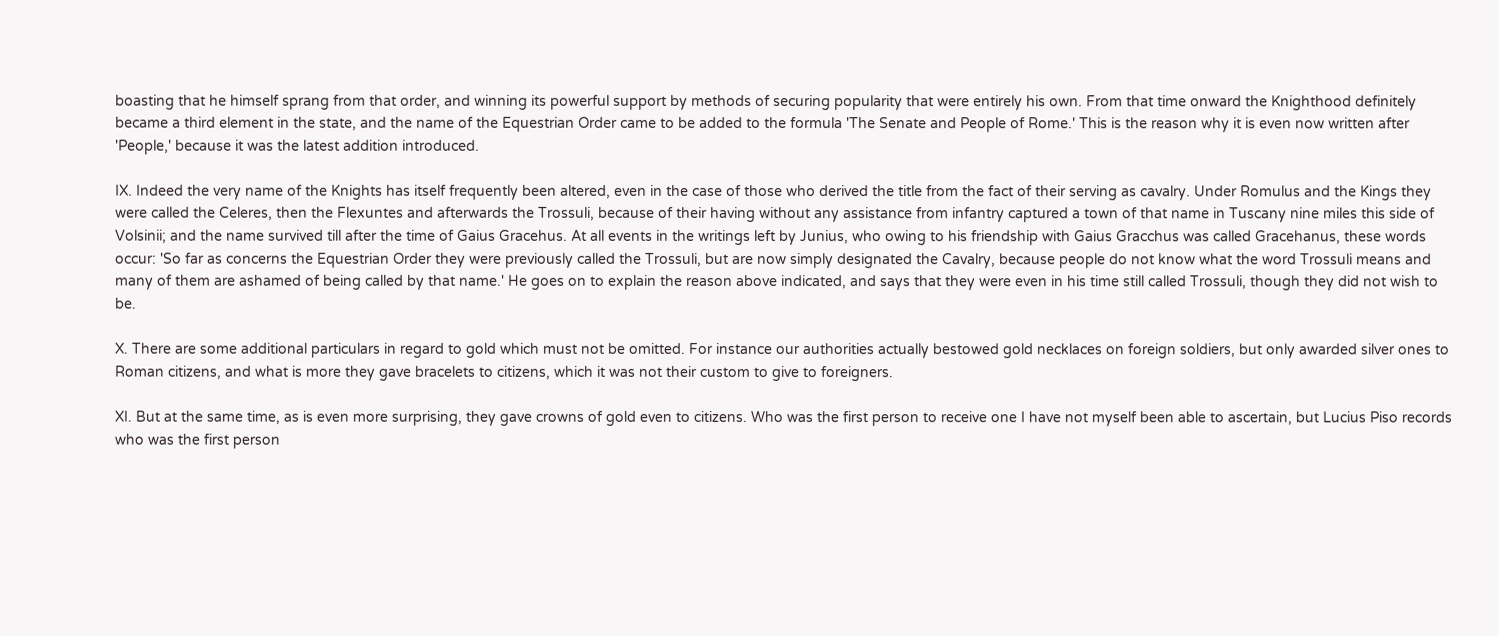boasting that he himself sprang from that order, and winning its powerful support by methods of securing popularity that were entirely his own. From that time onward the Knighthood definitely became a third element in the state, and the name of the Equestrian Order came to be added to the formula 'The Senate and People of Rome.' This is the reason why it is even now written after 'People,' because it was the latest addition introduced.

IX. Indeed the very name of the Knights has itself frequently been altered, even in the case of those who derived the title from the fact of their serving as cavalry. Under Romulus and the Kings they were called the Celeres, then the Flexuntes and afterwards the Trossuli, because of their having without any assistance from infantry captured a town of that name in Tuscany nine miles this side of Volsinii; and the name survived till after the time of Gaius Gracehus. At all events in the writings left by Junius, who owing to his friendship with Gaius Gracchus was called Gracehanus, these words occur: 'So far as concerns the Equestrian Order they were previously called the Trossuli, but are now simply designated the Cavalry, because people do not know what the word Trossuli means and many of them are ashamed of being called by that name.' He goes on to explain the reason above indicated, and says that they were even in his time still called Trossuli, though they did not wish to be.

X. There are some additional particulars in regard to gold which must not be omitted. For instance our authorities actually bestowed gold necklaces on foreign soldiers, but only awarded silver ones to Roman citizens, and what is more they gave bracelets to citizens, which it was not their custom to give to foreigners.

XI. But at the same time, as is even more surprising, they gave crowns of gold even to citizens. Who was the first person to receive one I have not myself been able to ascertain, but Lucius Piso records who was the first person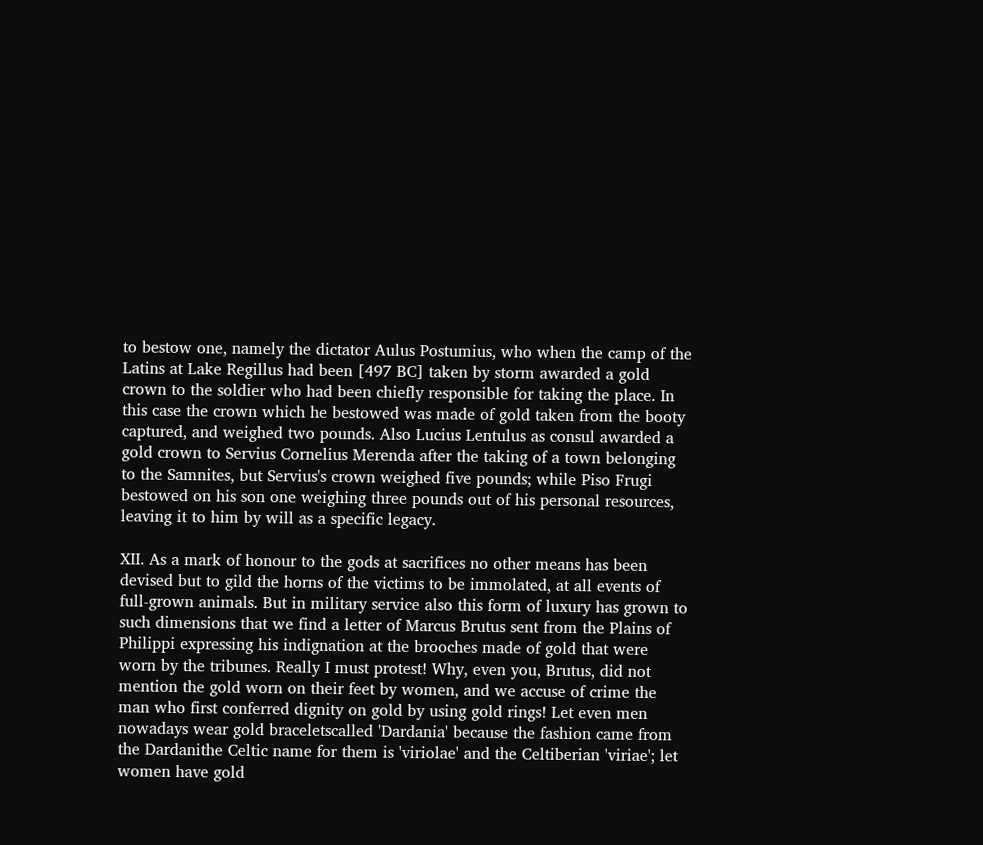to bestow one, namely the dictator Aulus Postumius, who when the camp of the Latins at Lake Regillus had been [497 BC] taken by storm awarded a gold crown to the soldier who had been chiefly responsible for taking the place. In this case the crown which he bestowed was made of gold taken from the booty captured, and weighed two pounds. Also Lucius Lentulus as consul awarded a gold crown to Servius Cornelius Merenda after the taking of a town belonging to the Samnites, but Servius's crown weighed five pounds; while Piso Frugi bestowed on his son one weighing three pounds out of his personal resources, leaving it to him by will as a specific legacy.

XII. As a mark of honour to the gods at sacrifices no other means has been devised but to gild the horns of the victims to be immolated, at all events of full-grown animals. But in military service also this form of luxury has grown to such dimensions that we find a letter of Marcus Brutus sent from the Plains of Philippi expressing his indignation at the brooches made of gold that were worn by the tribunes. Really I must protest! Why, even you, Brutus, did not mention the gold worn on their feet by women, and we accuse of crime the man who first conferred dignity on gold by using gold rings! Let even men nowadays wear gold braceletscalled 'Dardania' because the fashion came from the Dardanithe Celtic name for them is 'viriolae' and the Celtiberian 'viriae'; let women have gold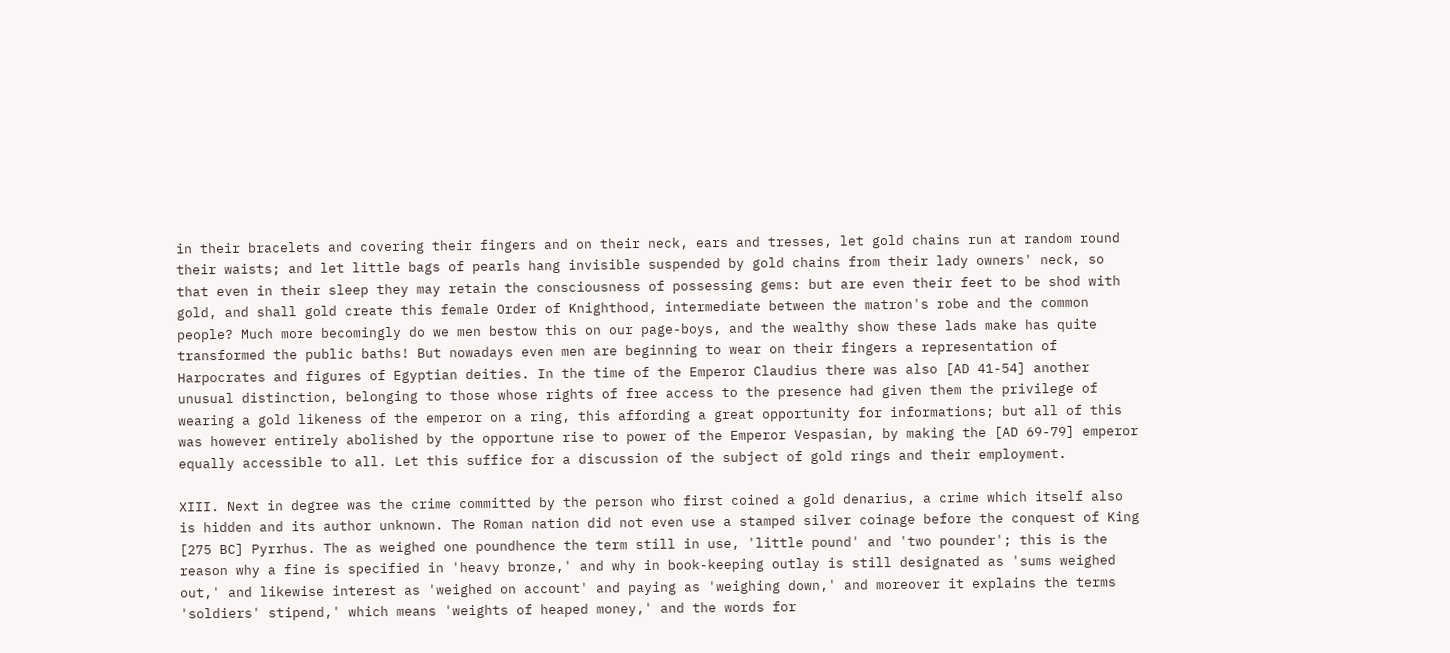in their bracelets and covering their fingers and on their neck, ears and tresses, let gold chains run at random round their waists; and let little bags of pearls hang invisible suspended by gold chains from their lady owners' neck, so that even in their sleep they may retain the consciousness of possessing gems: but are even their feet to be shod with gold, and shall gold create this female Order of Knighthood, intermediate between the matron's robe and the common people? Much more becomingly do we men bestow this on our page-boys, and the wealthy show these lads make has quite transformed the public baths! But nowadays even men are beginning to wear on their fingers a representation of Harpocrates and figures of Egyptian deities. In the time of the Emperor Claudius there was also [AD 41-54] another unusual distinction, belonging to those whose rights of free access to the presence had given them the privilege of wearing a gold likeness of the emperor on a ring, this affording a great opportunity for informations; but all of this was however entirely abolished by the opportune rise to power of the Emperor Vespasian, by making the [AD 69-79] emperor equally accessible to all. Let this suffice for a discussion of the subject of gold rings and their employment.

XIII. Next in degree was the crime committed by the person who first coined a gold denarius, a crime which itself also is hidden and its author unknown. The Roman nation did not even use a stamped silver coinage before the conquest of King [275 BC] Pyrrhus. The as weighed one poundhence the term still in use, 'little pound' and 'two pounder'; this is the reason why a fine is specified in 'heavy bronze,' and why in book-keeping outlay is still designated as 'sums weighed out,' and likewise interest as 'weighed on account' and paying as 'weighing down,' and moreover it explains the terms 'soldiers' stipend,' which means 'weights of heaped money,' and the words for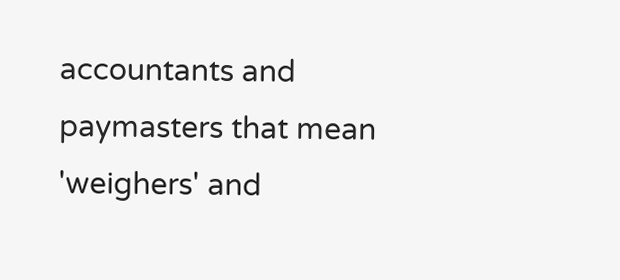accountants and paymasters that mean 'weighers' and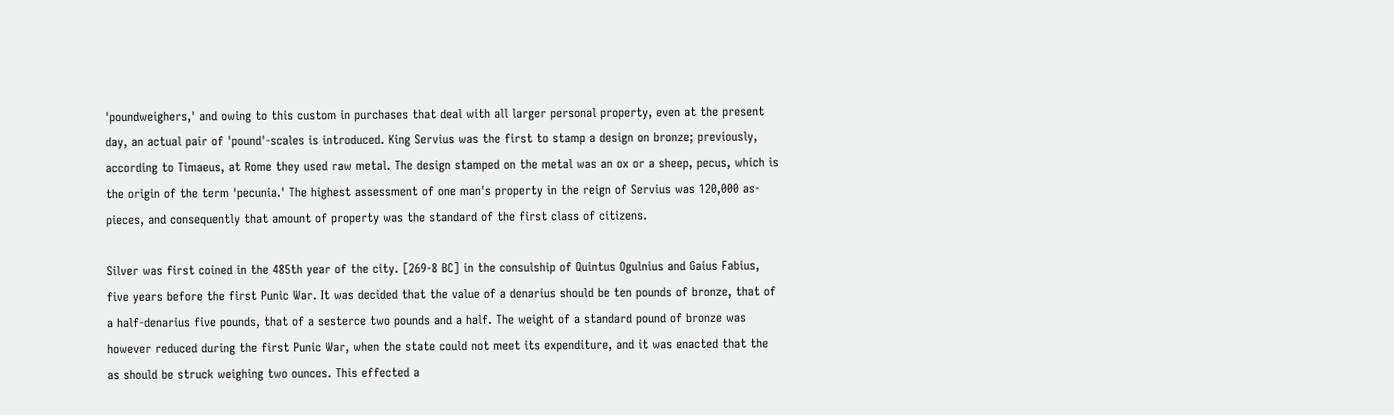'poundweighers,' and owing to this custom in purchases that deal with all larger personal property, even at the present day, an actual pair of 'pound'-scales is introduced. King Servius was the first to stamp a design on bronze; previously, according to Timaeus, at Rome they used raw metal. The design stamped on the metal was an ox or a sheep, pecus, which is the origin of the term 'pecunia.' The highest assessment of one man's property in the reign of Servius was 120,000 as-pieces, and consequently that amount of property was the standard of the first class of citizens.

Silver was first coined in the 485th year of the city. [269-8 BC] in the consulship of Quintus Ogulnius and Gaius Fabius, five years before the first Punic War. It was decided that the value of a denarius should be ten pounds of bronze, that of a half-denarius five pounds, that of a sesterce two pounds and a half. The weight of a standard pound of bronze was however reduced during the first Punic War, when the state could not meet its expenditure, and it was enacted that the as should be struck weighing two ounces. This effected a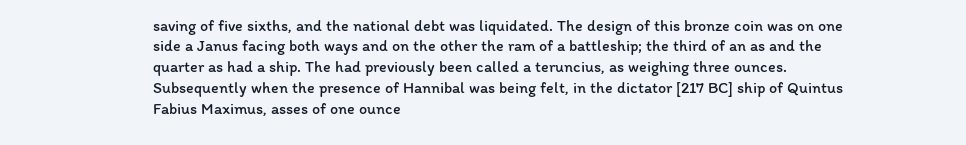saving of five sixths, and the national debt was liquidated. The design of this bronze coin was on one side a Janus facing both ways and on the other the ram of a battleship; the third of an as and the quarter as had a ship. The had previously been called a teruncius, as weighing three ounces. Subsequently when the presence of Hannibal was being felt, in the dictator [217 BC] ship of Quintus Fabius Maximus, asses of one ounce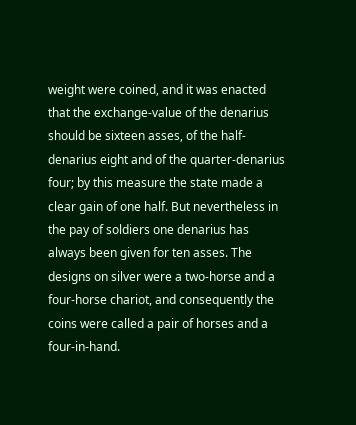weight were coined, and it was enacted that the exchange-value of the denarius should be sixteen asses, of the half-denarius eight and of the quarter-denarius four; by this measure the state made a clear gain of one half. But nevertheless in the pay of soldiers one denarius has always been given for ten asses. The designs on silver were a two-horse and a four-horse chariot, and consequently the coins were called a pair of horses and a four-in-hand.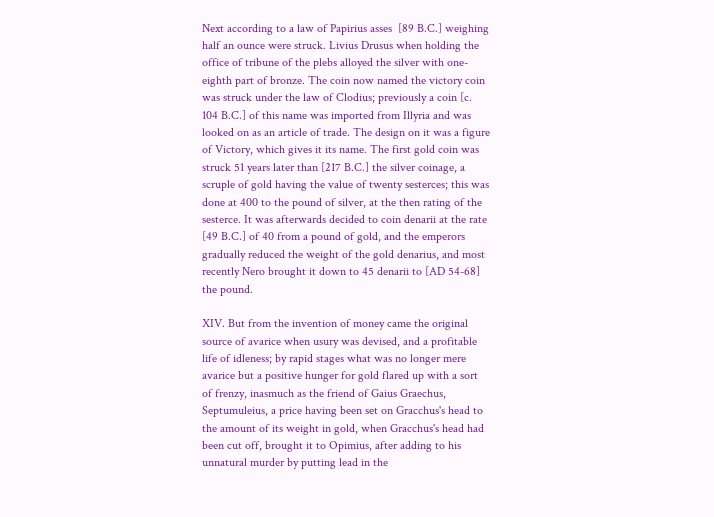Next according to a law of Papirius asses  [89 B.C.] weighing half an ounce were struck. Livius Drusus when holding the office of tribune of the plebs alloyed the silver with one-eighth part of bronze. The coin now named the victory coin was struck under the law of Clodius; previously a coin [c. 104 B.C.] of this name was imported from Illyria and was looked on as an article of trade. The design on it was a figure of Victory, which gives it its name. The first gold coin was struck 51 years later than [217 B.C.] the silver coinage, a scruple of gold having the value of twenty sesterces; this was done at 400 to the pound of silver, at the then rating of the sesterce. It was afterwards decided to coin denarii at the rate [49 B.C.] of 40 from a pound of gold, and the emperors gradually reduced the weight of the gold denarius, and most recently Nero brought it down to 45 denarii to [AD 54-68] the pound.

XIV. But from the invention of money came the original source of avarice when usury was devised, and a profitable life of idleness; by rapid stages what was no longer mere avarice but a positive hunger for gold flared up with a sort of frenzy, inasmuch as the friend of Gaius Graechus, Septumuleius, a price having been set on Gracchus's head to the amount of its weight in gold, when Gracchus's head had been cut off, brought it to Opimius, after adding to his unnatural murder by putting lead in the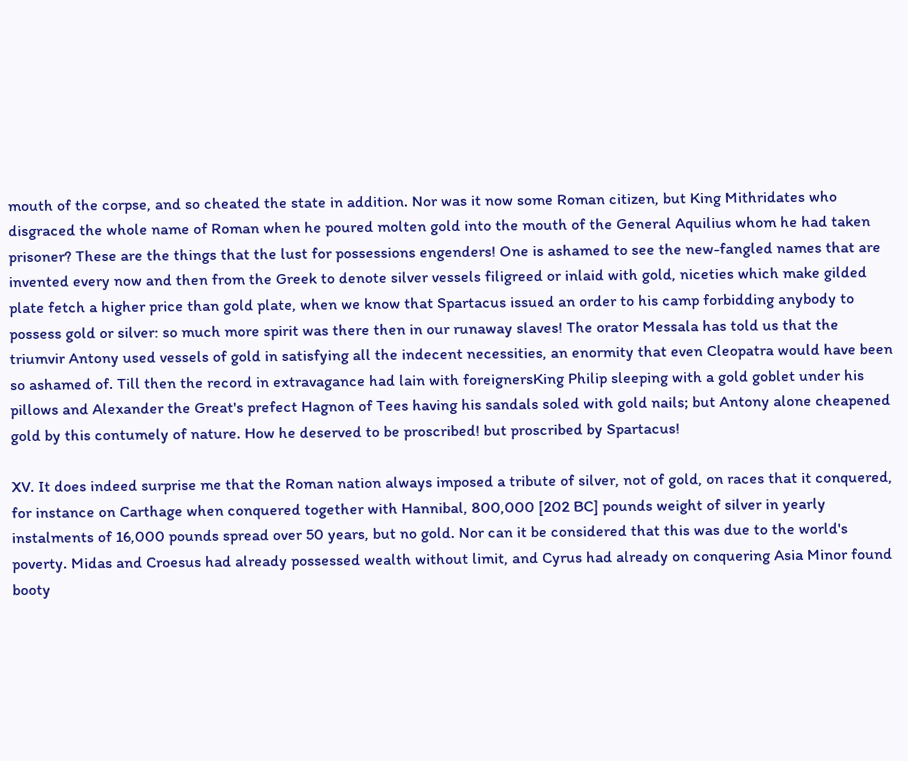mouth of the corpse, and so cheated the state in addition. Nor was it now some Roman citizen, but King Mithridates who disgraced the whole name of Roman when he poured molten gold into the mouth of the General Aquilius whom he had taken prisoner? These are the things that the lust for possessions engenders! One is ashamed to see the new-fangled names that are invented every now and then from the Greek to denote silver vessels filigreed or inlaid with gold, niceties which make gilded plate fetch a higher price than gold plate, when we know that Spartacus issued an order to his camp forbidding anybody to possess gold or silver: so much more spirit was there then in our runaway slaves! The orator Messala has told us that the triumvir Antony used vessels of gold in satisfying all the indecent necessities, an enormity that even Cleopatra would have been so ashamed of. Till then the record in extravagance had lain with foreignersKing Philip sleeping with a gold goblet under his pillows and Alexander the Great's prefect Hagnon of Tees having his sandals soled with gold nails; but Antony alone cheapened gold by this contumely of nature. How he deserved to be proscribed! but proscribed by Spartacus!

XV. It does indeed surprise me that the Roman nation always imposed a tribute of silver, not of gold, on races that it conquered, for instance on Carthage when conquered together with Hannibal, 800,000 [202 BC] pounds weight of silver in yearly instalments of 16,000 pounds spread over 50 years, but no gold. Nor can it be considered that this was due to the world's poverty. Midas and Croesus had already possessed wealth without limit, and Cyrus had already on conquering Asia Minor found booty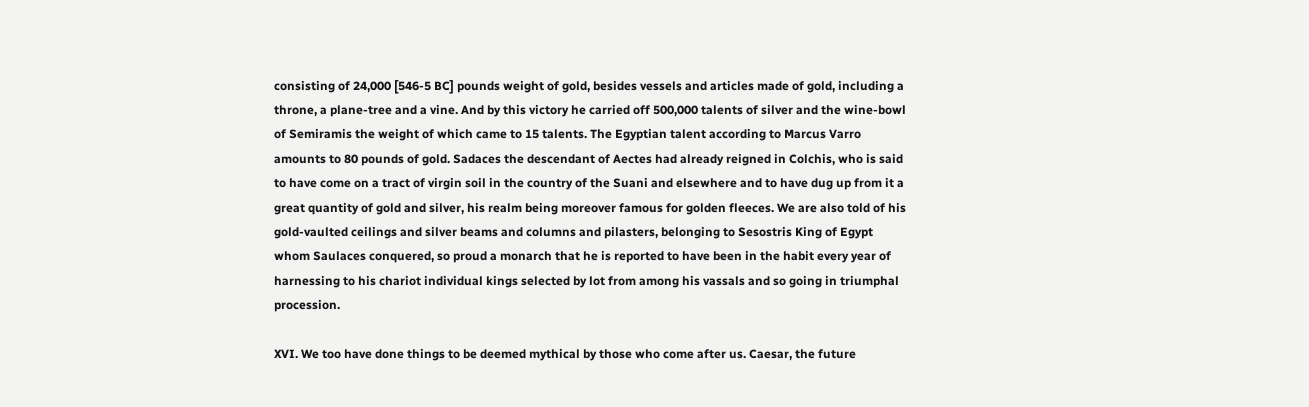consisting of 24,000 [546-5 BC] pounds weight of gold, besides vessels and articles made of gold, including a throne, a plane-tree and a vine. And by this victory he carried off 500,000 talents of silver and the wine-bowl of Semiramis the weight of which came to 15 talents. The Egyptian talent according to Marcus Varro amounts to 80 pounds of gold. Sadaces the descendant of Aectes had already reigned in Colchis, who is said to have come on a tract of virgin soil in the country of the Suani and elsewhere and to have dug up from it a great quantity of gold and silver, his realm being moreover famous for golden fleeces. We are also told of his gold-vaulted ceilings and silver beams and columns and pilasters, belonging to Sesostris King of Egypt whom Saulaces conquered, so proud a monarch that he is reported to have been in the habit every year of harnessing to his chariot individual kings selected by lot from among his vassals and so going in triumphal procession.

XVI. We too have done things to be deemed mythical by those who come after us. Caesar, the future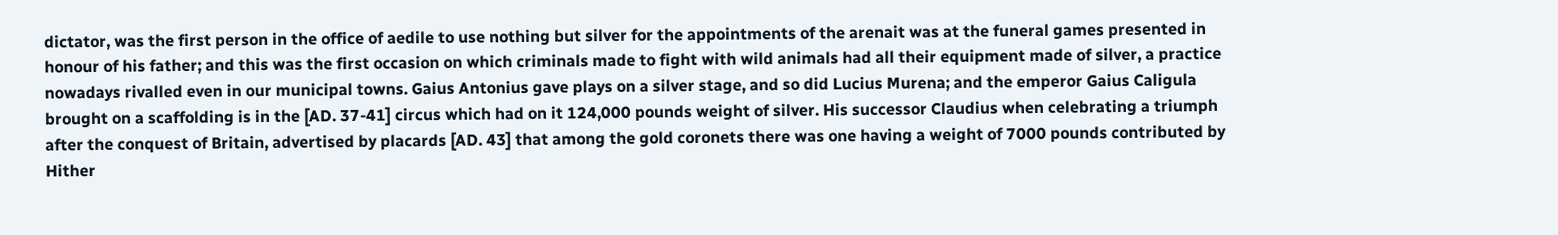dictator, was the first person in the office of aedile to use nothing but silver for the appointments of the arenait was at the funeral games presented in honour of his father; and this was the first occasion on which criminals made to fight with wild animals had all their equipment made of silver, a practice nowadays rivalled even in our municipal towns. Gaius Antonius gave plays on a silver stage, and so did Lucius Murena; and the emperor Gaius Caligula brought on a scaffolding is in the [AD. 37-41] circus which had on it 124,000 pounds weight of silver. His successor Claudius when celebrating a triumph after the conquest of Britain, advertised by placards [AD. 43] that among the gold coronets there was one having a weight of 7000 pounds contributed by Hither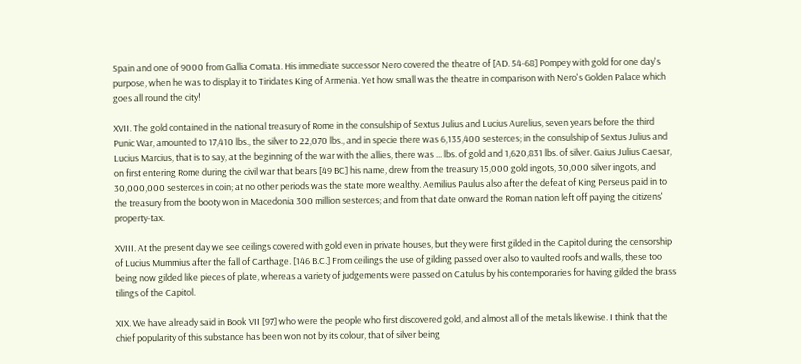Spain and one of 9000 from Gallia Comata. His immediate successor Nero covered the theatre of [AD. 54-68] Pompey with gold for one day's purpose, when he was to display it to Tiridates King of Armenia. Yet how small was the theatre in comparison with Nero's Golden Palace which goes all round the city!

XVII. The gold contained in the national treasury of Rome in the consulship of Sextus Julius and Lucius Aurelius, seven years before the third Punic War, amounted to 17,410 lbs., the silver to 22,070 lbs., and in specie there was 6,135,400 sesterces; in the consulship of Sextus Julius and Lucius Marcius, that is to say, at the beginning of the war with the allies, there was ... lbs. of gold and 1,620,831 lbs. of silver. Gaius Julius Caesar, on first entering Rome during the civil war that bears [49 BC] his name, drew from the treasury 15,000 gold ingots, 30,000 silver ingots, and 30,000,000 sesterces in coin; at no other periods was the state more wealthy. Aemilius Paulus also after the defeat of King Perseus paid in to the treasury from the booty won in Macedonia 300 million sesterces; and from that date onward the Roman nation left off paying the citizens' property-tax.

XVIII. At the present day we see ceilings covered with gold even in private houses, but they were first gilded in the Capitol during the censorship of Lucius Mummius after the fall of Carthage. [146 B.C.] From ceilings the use of gilding passed over also to vaulted roofs and walls, these too being now gilded like pieces of plate, whereas a variety of judgements were passed on Catulus by his contemporaries for having gilded the brass tilings of the Capitol.

XIX. We have already said in Book VII [97] who were the people who first discovered gold, and almost all of the metals likewise. I think that the chief popularity of this substance has been won not by its colour, that of silver being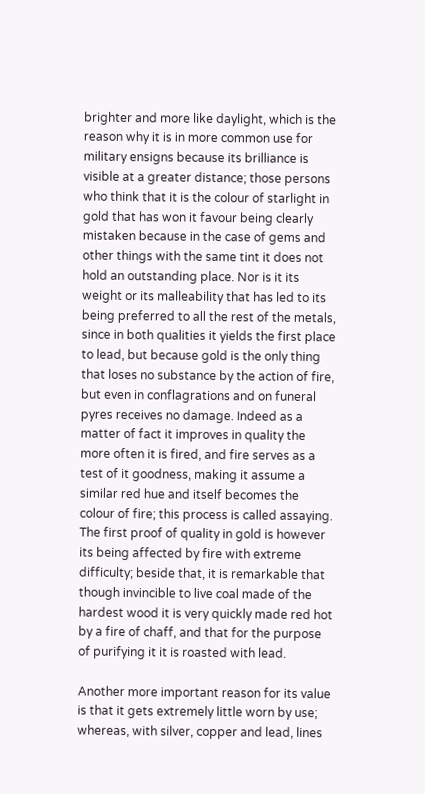brighter and more like daylight, which is the reason why it is in more common use for military ensigns because its brilliance is visible at a greater distance; those persons who think that it is the colour of starlight in gold that has won it favour being clearly mistaken because in the case of gems and other things with the same tint it does not hold an outstanding place. Nor is it its weight or its malleability that has led to its being preferred to all the rest of the metals, since in both qualities it yields the first place to lead, but because gold is the only thing that loses no substance by the action of fire, but even in conflagrations and on funeral pyres receives no damage. Indeed as a matter of fact it improves in quality the more often it is fired, and fire serves as a test of it goodness, making it assume a similar red hue and itself becomes the colour of fire; this process is called assaying. The first proof of quality in gold is however its being affected by fire with extreme difficulty; beside that, it is remarkable that though invincible to live coal made of the hardest wood it is very quickly made red hot by a fire of chaff, and that for the purpose of purifying it it is roasted with lead.

Another more important reason for its value is that it gets extremely little worn by use; whereas, with silver, copper and lead, lines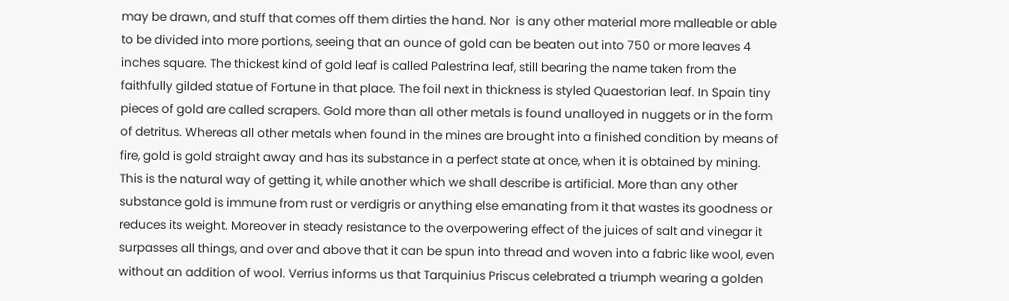may be drawn, and stuff that comes off them dirties the hand. Nor  is any other material more malleable or able to be divided into more portions, seeing that an ounce of gold can be beaten out into 750 or more leaves 4 inches square. The thickest kind of gold leaf is called Palestrina leaf, still bearing the name taken from the faithfully gilded statue of Fortune in that place. The foil next in thickness is styled Quaestorian leaf. In Spain tiny pieces of gold are called scrapers. Gold more than all other metals is found unalloyed in nuggets or in the form of detritus. Whereas all other metals when found in the mines are brought into a finished condition by means of fire, gold is gold straight away and has its substance in a perfect state at once, when it is obtained by mining. This is the natural way of getting it, while another which we shall describe is artificial. More than any other substance gold is immune from rust or verdigris or anything else emanating from it that wastes its goodness or reduces its weight. Moreover in steady resistance to the overpowering effect of the juices of salt and vinegar it surpasses all things, and over and above that it can be spun into thread and woven into a fabric like wool, even without an addition of wool. Verrius informs us that Tarquinius Priscus celebrated a triumph wearing a golden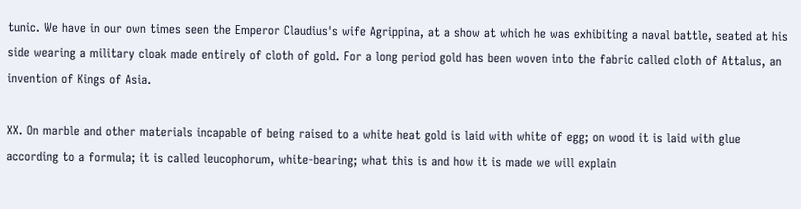tunic. We have in our own times seen the Emperor Claudius's wife Agrippina, at a show at which he was exhibiting a naval battle, seated at his side wearing a military cloak made entirely of cloth of gold. For a long period gold has been woven into the fabric called cloth of Attalus, an invention of Kings of Asia.

XX. On marble and other materials incapable of being raised to a white heat gold is laid with white of egg; on wood it is laid with glue according to a formula; it is called leucophorum, white-bearing; what this is and how it is made we will explain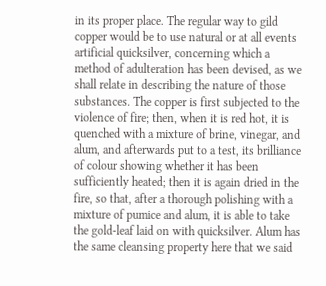in its proper place. The regular way to gild copper would be to use natural or at all events artificial quicksilver, concerning which a method of adulteration has been devised, as we shall relate in describing the nature of those substances. The copper is first subjected to the violence of fire; then, when it is red hot, it is quenched with a mixture of brine, vinegar, and alum, and afterwards put to a test, its brilliance of colour showing whether it has been sufficiently heated; then it is again dried in the fire, so that, after a thorough polishing with a mixture of pumice and alum, it is able to take the gold-leaf laid on with quicksilver. Alum has the same cleansing property here that we said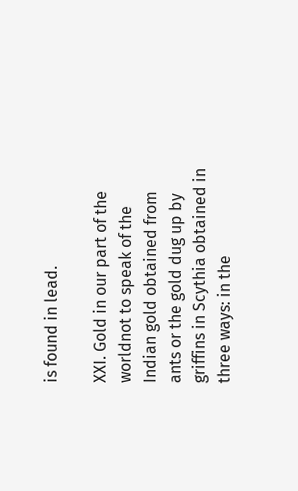is found in lead.

XXI. Gold in our part of the worldnot to speak of the Indian gold obtained from ants or the gold dug up by griffins in Scythia obtained in three ways: in the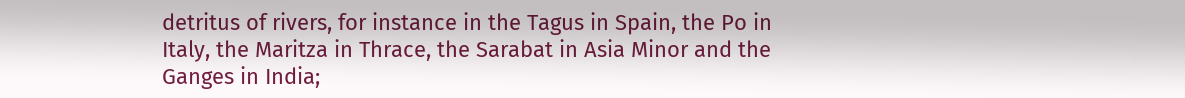detritus of rivers, for instance in the Tagus in Spain, the Po in Italy, the Maritza in Thrace, the Sarabat in Asia Minor and the Ganges in India;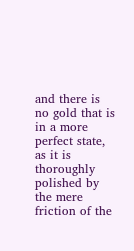and there is no gold that is in a more perfect state, as it is thoroughly polished by the mere friction of the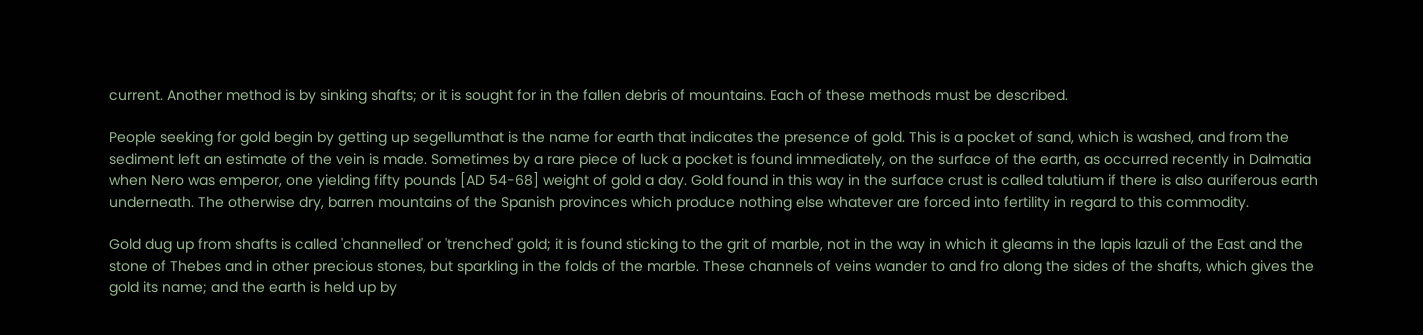current. Another method is by sinking shafts; or it is sought for in the fallen debris of mountains. Each of these methods must be described.

People seeking for gold begin by getting up segellumthat is the name for earth that indicates the presence of gold. This is a pocket of sand, which is washed, and from the sediment left an estimate of the vein is made. Sometimes by a rare piece of luck a pocket is found immediately, on the surface of the earth, as occurred recently in Dalmatia when Nero was emperor, one yielding fifty pounds [AD 54-68] weight of gold a day. Gold found in this way in the surface crust is called talutium if there is also auriferous earth underneath. The otherwise dry, barren mountains of the Spanish provinces which produce nothing else whatever are forced into fertility in regard to this commodity.

Gold dug up from shafts is called 'channelled' or 'trenched' gold; it is found sticking to the grit of marble, not in the way in which it gleams in the lapis lazuli of the East and the stone of Thebes and in other precious stones, but sparkling in the folds of the marble. These channels of veins wander to and fro along the sides of the shafts, which gives the gold its name; and the earth is held up by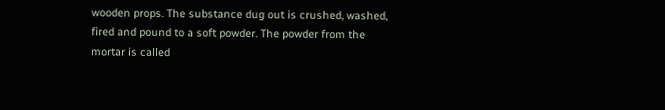wooden props. The substance dug out is crushed, washed, fired and pound to a soft powder. The powder from the mortar is called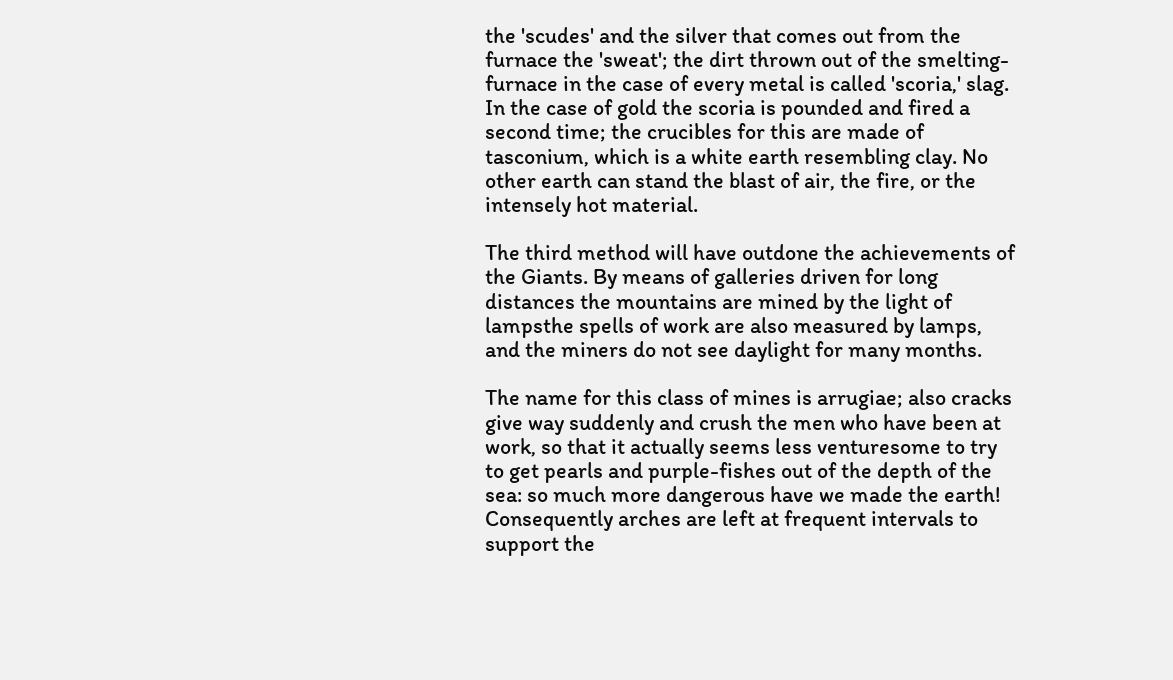the 'scudes' and the silver that comes out from the furnace the 'sweat'; the dirt thrown out of the smelting-furnace in the case of every metal is called 'scoria,' slag. In the case of gold the scoria is pounded and fired a second time; the crucibles for this are made of tasconium, which is a white earth resembling clay. No other earth can stand the blast of air, the fire, or the intensely hot material.

The third method will have outdone the achievements of the Giants. By means of galleries driven for long distances the mountains are mined by the light of lampsthe spells of work are also measured by lamps, and the miners do not see daylight for many months.

The name for this class of mines is arrugiae; also cracks give way suddenly and crush the men who have been at work, so that it actually seems less venturesome to try to get pearls and purple-fishes out of the depth of the sea: so much more dangerous have we made the earth! Consequently arches are left at frequent intervals to support the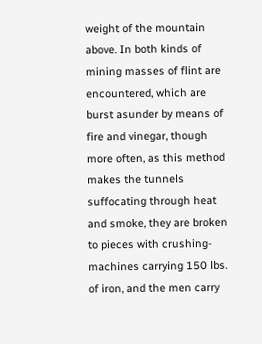weight of the mountain above. In both kinds of mining masses of flint are encountered, which are burst asunder by means of fire and vinegar, though more often, as this method makes the tunnels suffocating through heat and smoke, they are broken to pieces with crushing-machines carrying 150 lbs. of iron, and the men carry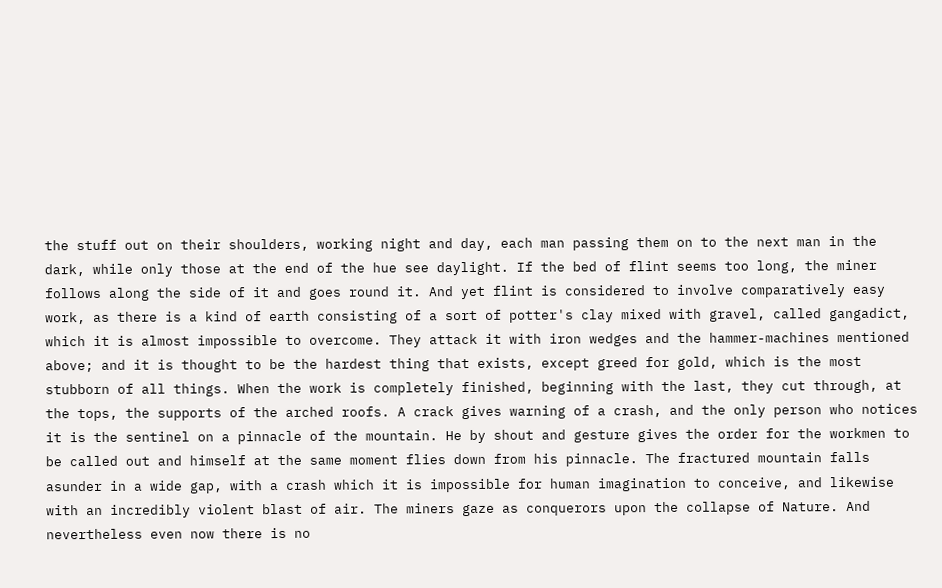the stuff out on their shoulders, working night and day, each man passing them on to the next man in the dark, while only those at the end of the hue see daylight. If the bed of flint seems too long, the miner follows along the side of it and goes round it. And yet flint is considered to involve comparatively easy work, as there is a kind of earth consisting of a sort of potter's clay mixed with gravel, called gangadict, which it is almost impossible to overcome. They attack it with iron wedges and the hammer-machines mentioned above; and it is thought to be the hardest thing that exists, except greed for gold, which is the most stubborn of all things. When the work is completely finished, beginning with the last, they cut through, at the tops, the supports of the arched roofs. A crack gives warning of a crash, and the only person who notices it is the sentinel on a pinnacle of the mountain. He by shout and gesture gives the order for the workmen to be called out and himself at the same moment flies down from his pinnacle. The fractured mountain falls asunder in a wide gap, with a crash which it is impossible for human imagination to conceive, and likewise with an incredibly violent blast of air. The miners gaze as conquerors upon the collapse of Nature. And nevertheless even now there is no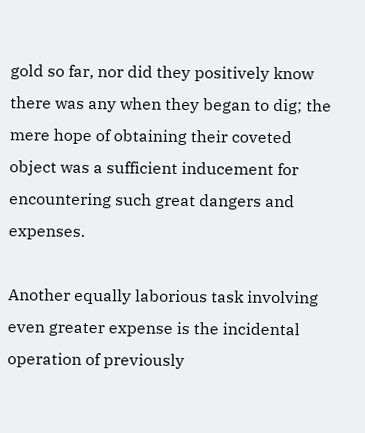gold so far, nor did they positively know there was any when they began to dig; the mere hope of obtaining their coveted object was a sufficient inducement for encountering such great dangers and expenses.

Another equally laborious task involving even greater expense is the incidental operation of previously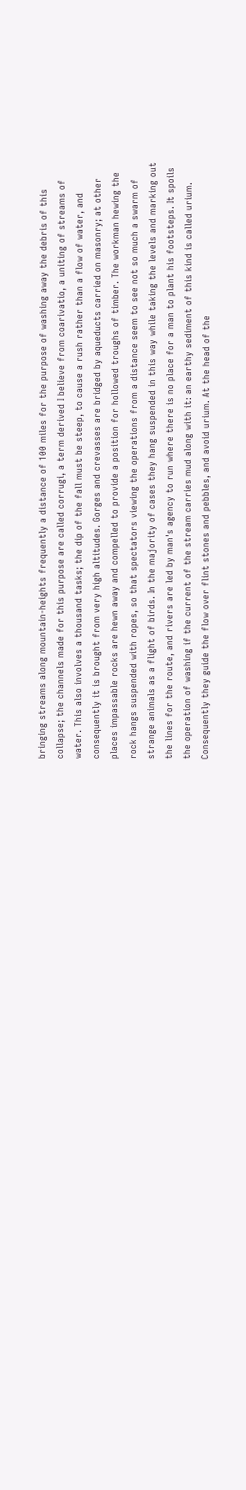bringing streams along mountain-heights frequently a distance of 100 miles for the purpose of washing away the debris of this collapse; the channels made for this purpose are called corrugi, a term derived I believe from coarivatio, a uniting of streams of water. This also involves a thousand tasks; the dip of the fall must be steep, to cause a rush rather than a flow of water, and consequently it is brought from very high altitudes. Gorges and crevasses are bridged by aqueducts carried on masonry; at other places impassable rocks are hewn away and compelled to provide a position for hollowed troughs of timber. The workman hewing the rock hangs suspended with ropes, so that spectators viewing the operations from a distance seem to see not so much a swarm of strange animals as a flight of birds. In the majority of cases they hang suspended in this way while taking the levels and marking out the lines for the route, and rivers are led by man's agency to run where there is no place for a man to plant his footsteps. It spoils the operation of washing if the current of the stream carries mud along with it: an earthy sediment of this kind is called urium. Consequently they guide the flow over flint stones and pebbles, and avoid urium. At the head of the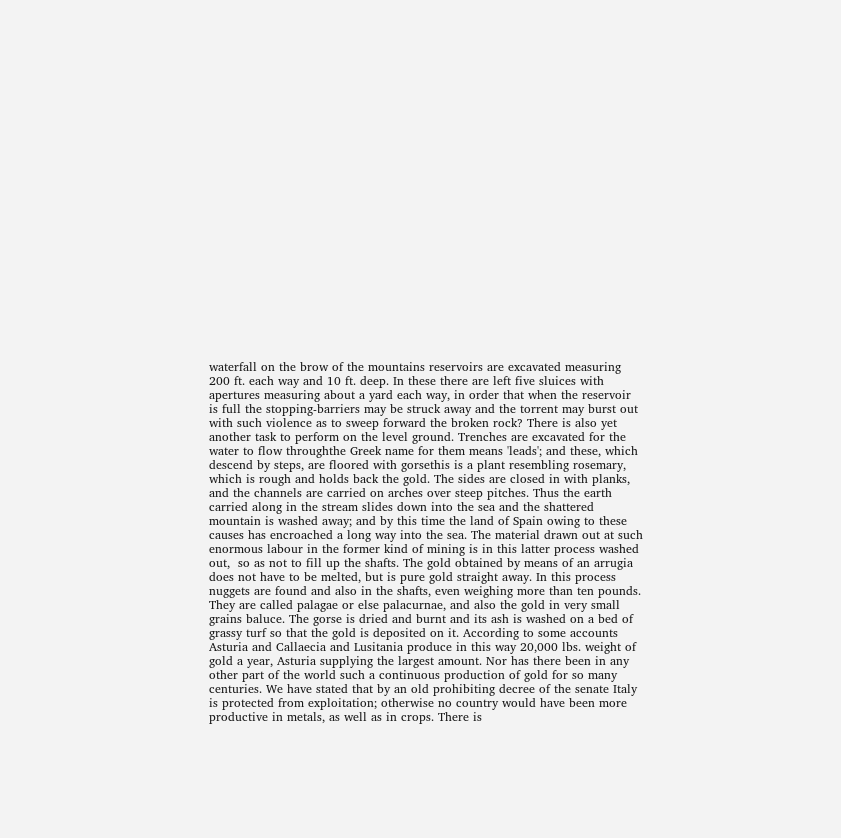waterfall on the brow of the mountains reservoirs are excavated measuring 200 ft. each way and 10 ft. deep. In these there are left five sluices with apertures measuring about a yard each way, in order that when the reservoir is full the stopping-barriers may be struck away and the torrent may burst out with such violence as to sweep forward the broken rock? There is also yet another task to perform on the level ground. Trenches are excavated for the water to flow throughthe Greek name for them means 'leads'; and these, which descend by steps, are floored with gorsethis is a plant resembling rosemary, which is rough and holds back the gold. The sides are closed in with planks, and the channels are carried on arches over steep pitches. Thus the earth carried along in the stream slides down into the sea and the shattered mountain is washed away; and by this time the land of Spain owing to these causes has encroached a long way into the sea. The material drawn out at such enormous labour in the former kind of mining is in this latter process washed out,  so as not to fill up the shafts. The gold obtained by means of an arrugia does not have to be melted, but is pure gold straight away. In this process nuggets are found and also in the shafts, even weighing more than ten pounds. They are called palagae or else palacurnae, and also the gold in very small grains baluce. The gorse is dried and burnt and its ash is washed on a bed of grassy turf so that the gold is deposited on it. According to some accounts Asturia and Callaecia and Lusitania produce in this way 20,000 lbs. weight of gold a year, Asturia supplying the largest amount. Nor has there been in any other part of the world such a continuous production of gold for so many centuries. We have stated that by an old prohibiting decree of the senate Italy is protected from exploitation; otherwise no country would have been more productive in metals, as well as in crops. There is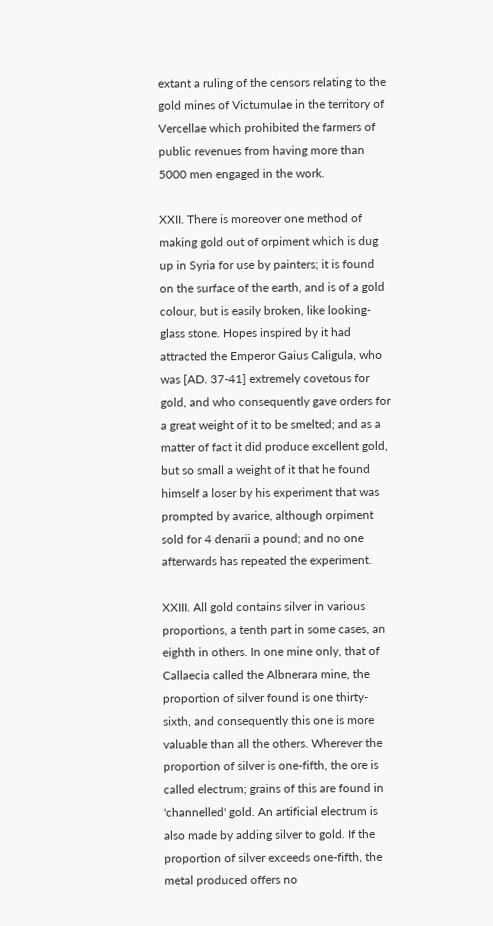extant a ruling of the censors relating to the gold mines of Victumulae in the territory of Vercellae which prohibited the farmers of public revenues from having more than 5000 men engaged in the work.

XXII. There is moreover one method of making gold out of orpiment which is dug up in Syria for use by painters; it is found on the surface of the earth, and is of a gold colour, but is easily broken, like looking-glass stone. Hopes inspired by it had attracted the Emperor Gaius Caligula, who was [AD. 37-41] extremely covetous for gold, and who consequently gave orders for a great weight of it to be smelted; and as a matter of fact it did produce excellent gold, but so small a weight of it that he found himself a loser by his experiment that was prompted by avarice, although orpiment sold for 4 denarii a pound; and no one afterwards has repeated the experiment.

XXIII. All gold contains silver in various proportions, a tenth part in some cases, an eighth in others. In one mine only, that of Callaecia called the Albnerara mine, the proportion of silver found is one thirty-sixth, and consequently this one is more valuable than all the others. Wherever the proportion of silver is one-fifth, the ore is called electrum; grains of this are found in 'channelled' gold. An artificial electrum is also made by adding silver to gold. If the proportion of silver exceeds one-fifth, the metal produced offers no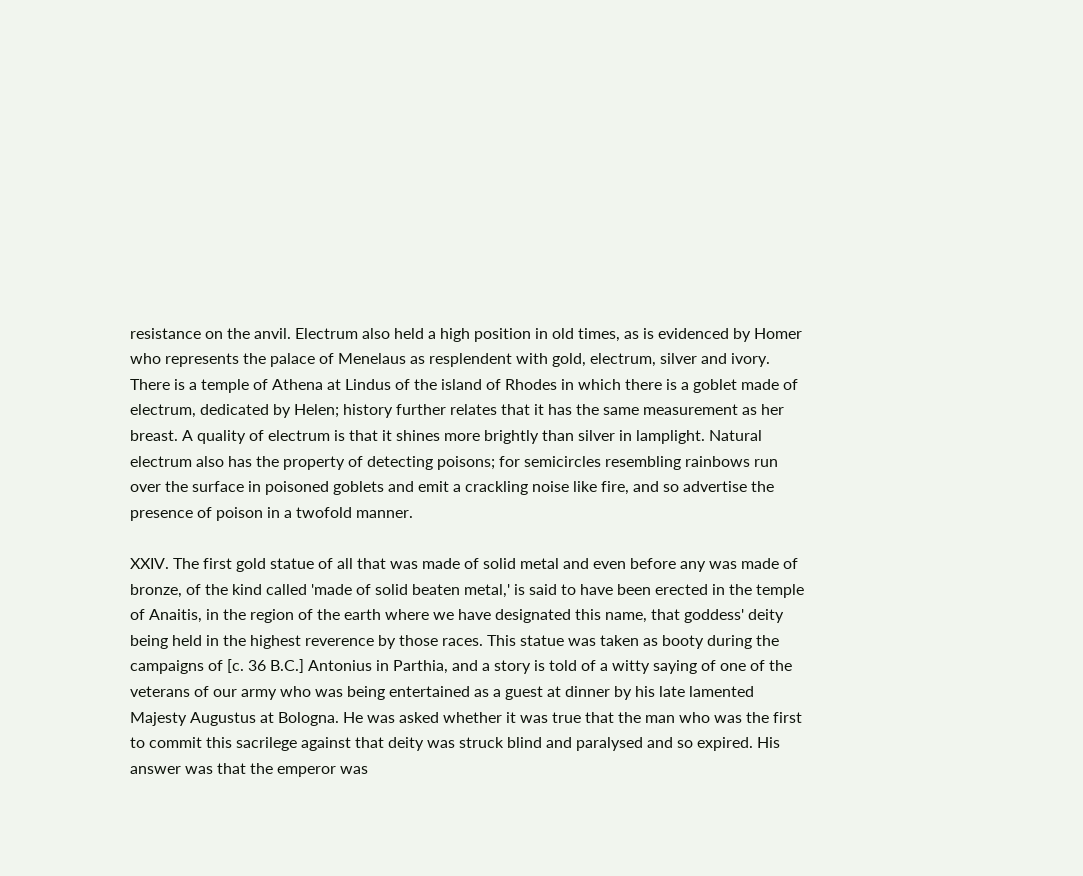resistance on the anvil. Electrum also held a high position in old times, as is evidenced by Homer who represents the palace of Menelaus as resplendent with gold, electrum, silver and ivory. There is a temple of Athena at Lindus of the island of Rhodes in which there is a goblet made of electrum, dedicated by Helen; history further relates that it has the same measurement as her breast. A quality of electrum is that it shines more brightly than silver in lamplight. Natural electrum also has the property of detecting poisons; for semicircles resembling rainbows run over the surface in poisoned goblets and emit a crackling noise like fire, and so advertise the presence of poison in a twofold manner.

XXIV. The first gold statue of all that was made of solid metal and even before any was made of bronze, of the kind called 'made of solid beaten metal,' is said to have been erected in the temple of Anaitis, in the region of the earth where we have designated this name, that goddess' deity being held in the highest reverence by those races. This statue was taken as booty during the campaigns of [c. 36 B.C.] Antonius in Parthia, and a story is told of a witty saying of one of the veterans of our army who was being entertained as a guest at dinner by his late lamented Majesty Augustus at Bologna. He was asked whether it was true that the man who was the first to commit this sacrilege against that deity was struck blind and paralysed and so expired. His answer was that the emperor was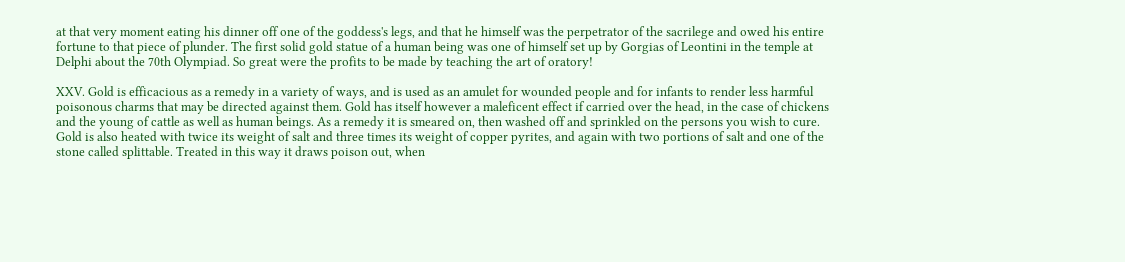at that very moment eating his dinner off one of the goddess's legs, and that he himself was the perpetrator of the sacrilege and owed his entire fortune to that piece of plunder. The first solid gold statue of a human being was one of himself set up by Gorgias of Leontini in the temple at Delphi about the 70th Olympiad. So great were the profits to be made by teaching the art of oratory!

XXV. Gold is efficacious as a remedy in a variety of ways, and is used as an amulet for wounded people and for infants to render less harmful poisonous charms that may be directed against them. Gold has itself however a maleficent effect if carried over the head, in the case of chickens and the young of cattle as well as human beings. As a remedy it is smeared on, then washed off and sprinkled on the persons you wish to cure. Gold is also heated with twice its weight of salt and three times its weight of copper pyrites, and again with two portions of salt and one of the stone called splittable. Treated in this way it draws poison out, when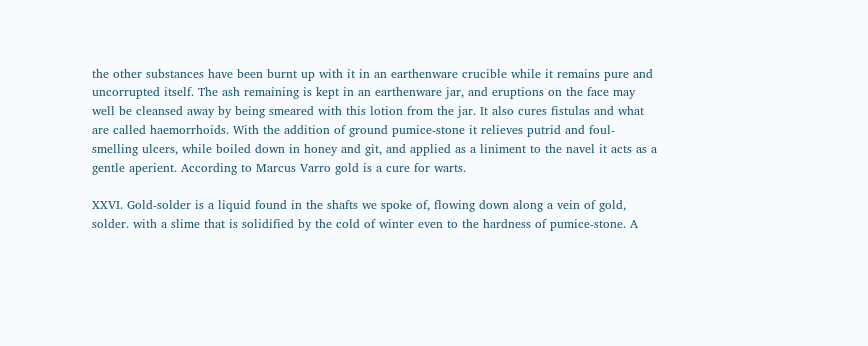the other substances have been burnt up with it in an earthenware crucible while it remains pure and uncorrupted itself. The ash remaining is kept in an earthenware jar, and eruptions on the face may well be cleansed away by being smeared with this lotion from the jar. It also cures fistulas and what are called haemorrhoids. With the addition of ground pumice-stone it relieves putrid and foul-smelling ulcers, while boiled down in honey and git, and applied as a liniment to the navel it acts as a gentle aperient. According to Marcus Varro gold is a cure for warts.

XXVI. Gold-solder is a liquid found in the shafts we spoke of, flowing down along a vein of gold, solder. with a slime that is solidified by the cold of winter even to the hardness of pumice-stone. A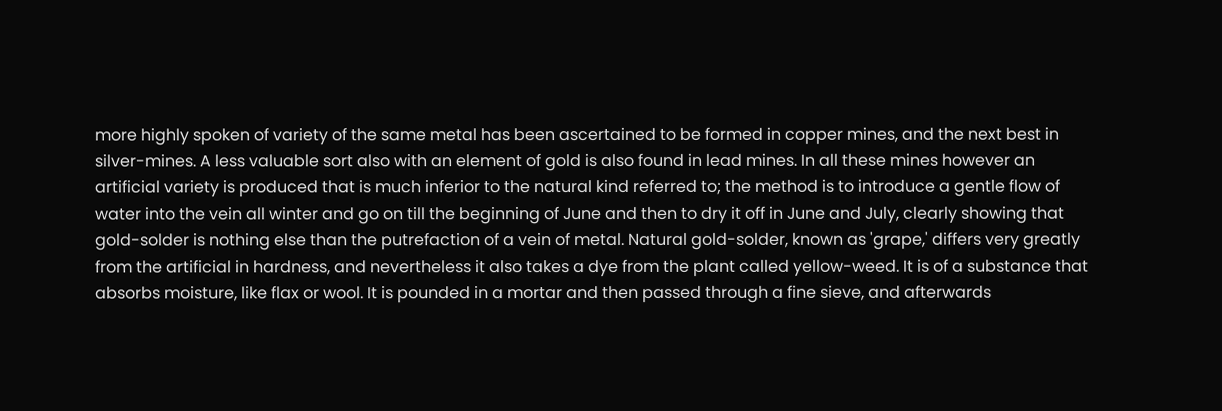more highly spoken of variety of the same metal has been ascertained to be formed in copper mines, and the next best in silver-mines. A less valuable sort also with an element of gold is also found in lead mines. In all these mines however an artificial variety is produced that is much inferior to the natural kind referred to; the method is to introduce a gentle flow of water into the vein all winter and go on till the beginning of June and then to dry it off in June and July, clearly showing that gold-solder is nothing else than the putrefaction of a vein of metal. Natural gold-solder, known as 'grape,' differs very greatly from the artificial in hardness, and nevertheless it also takes a dye from the plant called yellow-weed. It is of a substance that absorbs moisture, like flax or wool. It is pounded in a mortar and then passed through a fine sieve, and afterwards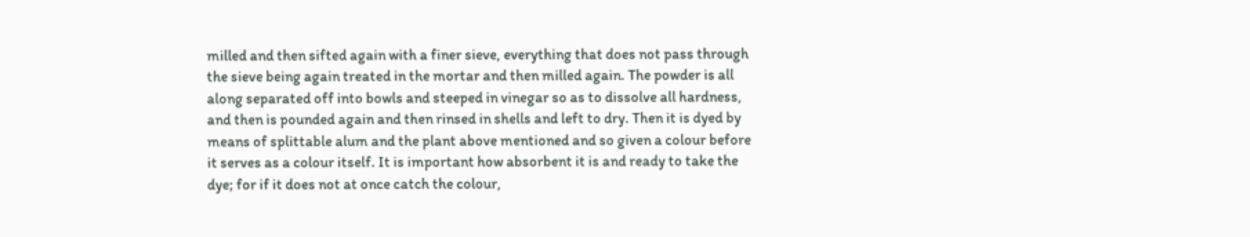milled and then sifted again with a finer sieve, everything that does not pass through the sieve being again treated in the mortar and then milled again. The powder is all along separated off into bowls and steeped in vinegar so as to dissolve all hardness, and then is pounded again and then rinsed in shells and left to dry. Then it is dyed by means of splittable alum and the plant above mentioned and so given a colour before it serves as a colour itself. It is important how absorbent it is and ready to take the dye; for if it does not at once catch the colour,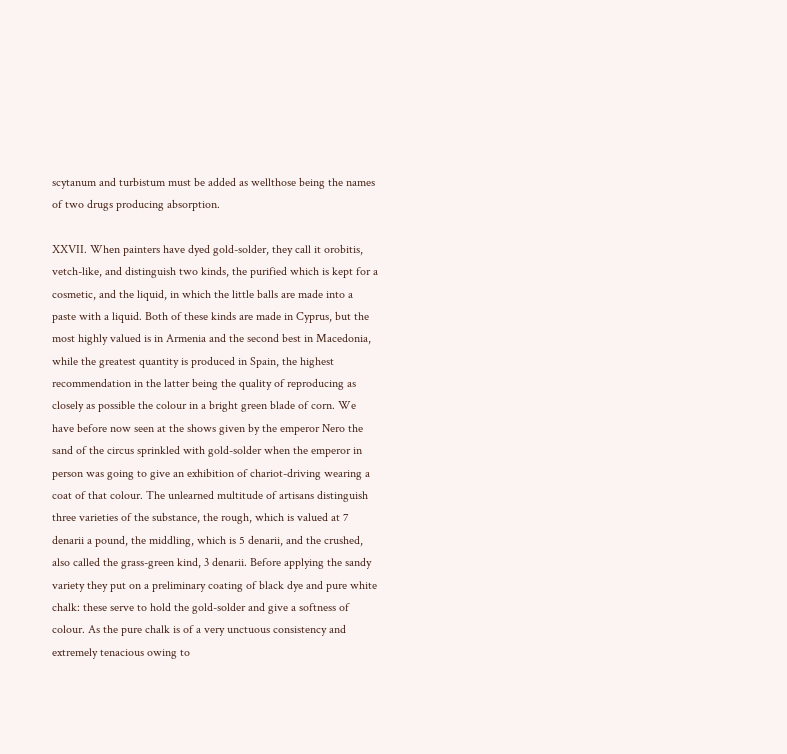scytanum and turbistum must be added as wellthose being the names of two drugs producing absorption.

XXVII. When painters have dyed gold-solder, they call it orobitis, vetch-like, and distinguish two kinds, the purified which is kept for a cosmetic, and the liquid, in which the little balls are made into a paste with a liquid. Both of these kinds are made in Cyprus, but the most highly valued is in Armenia and the second best in Macedonia, while the greatest quantity is produced in Spain, the highest recommendation in the latter being the quality of reproducing as closely as possible the colour in a bright green blade of corn. We have before now seen at the shows given by the emperor Nero the sand of the circus sprinkled with gold-solder when the emperor in person was going to give an exhibition of chariot-driving wearing a coat of that colour. The unlearned multitude of artisans distinguish three varieties of the substance, the rough, which is valued at 7 denarii a pound, the middling, which is 5 denarii, and the crushed, also called the grass-green kind, 3 denarii. Before applying the sandy variety they put on a preliminary coating of black dye and pure white chalk: these serve to hold the gold-solder and give a softness of colour. As the pure chalk is of a very unctuous consistency and extremely tenacious owing to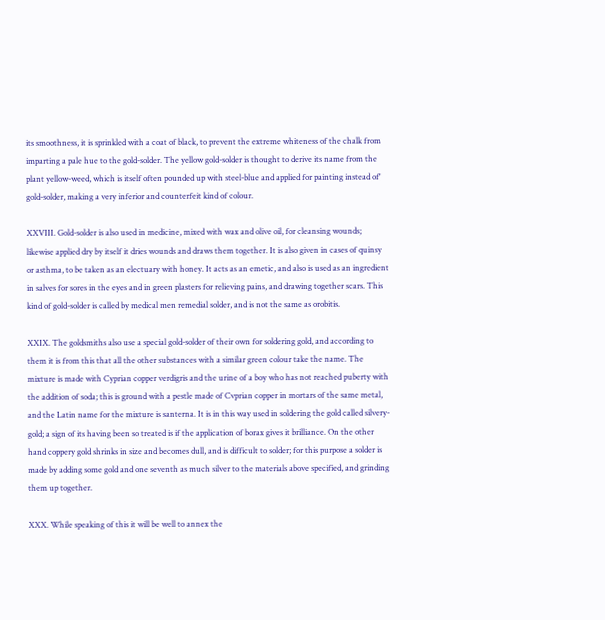its smoothness, it is sprinkled with a coat of black, to prevent the extreme whiteness of the chalk from imparting a pale hue to the gold-solder. The yellow gold-solder is thought to derive its name from the plant yellow-weed, which is itself often pounded up with steel-blue and applied for painting instead of' gold-solder, making a very inferior and counterfeit kind of colour.

XXVIII. Gold-solder is also used in medicine, mixed with wax and olive oil, for cleansing wounds; likewise applied dry by itself it dries wounds and draws them together. It is also given in cases of quinsy or asthma, to be taken as an electuary with honey. It acts as an emetic, and also is used as an ingredient in salves for sores in the eyes and in green plasters for relieving pains, and drawing together scars. This kind of gold-solder is called by medical men remedial solder, and is not the same as orobitis.

XXIX. The goldsmiths also use a special gold-solder of their own for soldering gold, and according to them it is from this that all the other substances with a similar green colour take the name. The mixture is made with Cyprian copper verdigris and the urine of a boy who has not reached puberty with the addition of soda; this is ground with a pestle made of Cvprian copper in mortars of the same metal, and the Latin name for the mixture is santerna. It is in this way used in soldering the gold called silvery-gold; a sign of its having been so treated is if the application of borax gives it brilliance. On the other hand coppery gold shrinks in size and becomes dull, and is difficult to solder; for this purpose a solder is made by adding some gold and one seventh as much silver to the materials above specified, and grinding them up together.

XXX. While speaking of this it will be well to annex the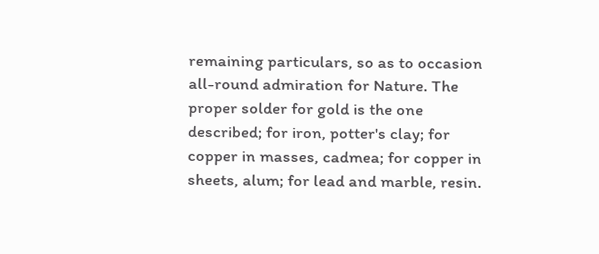remaining particulars, so as to occasion all-round admiration for Nature. The proper solder for gold is the one described; for iron, potter's clay; for copper in masses, cadmea; for copper in sheets, alum; for lead and marble, resin.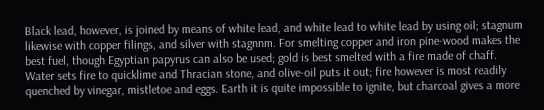Black lead, however, is joined by means of white lead, and white lead to white lead by using oil; stagnum likewise with copper filings, and silver with stagnnm. For smelting copper and iron pine-wood makes the best fuel, though Egyptian papyrus can also be used; gold is best smelted with a fire made of chaff. Water sets fire to quicklime and Thracian stone, and olive-oil puts it out; fire however is most readily quenched by vinegar, mistletoe and eggs. Earth it is quite impossible to ignite, but charcoal gives a more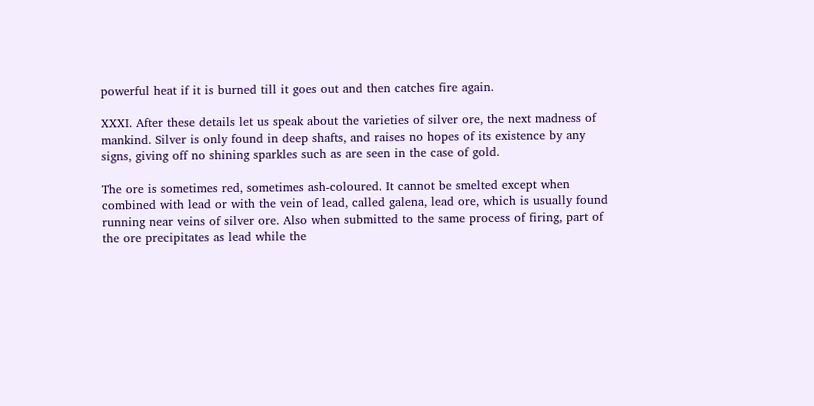powerful heat if it is burned till it goes out and then catches fire again.

XXXI. After these details let us speak about the varieties of silver ore, the next madness of mankind. Silver is only found in deep shafts, and raises no hopes of its existence by any signs, giving off no shining sparkles such as are seen in the case of gold.

The ore is sometimes red, sometimes ash-coloured. It cannot be smelted except when combined with lead or with the vein of lead, called galena, lead ore, which is usually found running near veins of silver ore. Also when submitted to the same process of firing, part of the ore precipitates as lead while the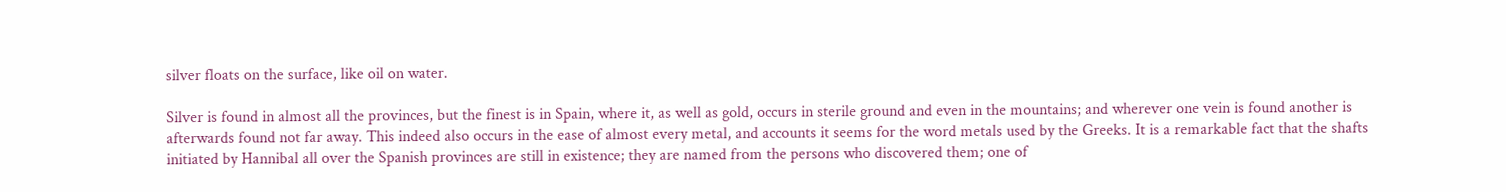silver floats on the surface, like oil on water.

Silver is found in almost all the provinces, but the finest is in Spain, where it, as well as gold, occurs in sterile ground and even in the mountains; and wherever one vein is found another is afterwards found not far away. This indeed also occurs in the ease of almost every metal, and accounts it seems for the word metals used by the Greeks. It is a remarkable fact that the shafts initiated by Hannibal all over the Spanish provinces are still in existence; they are named from the persons who discovered them; one of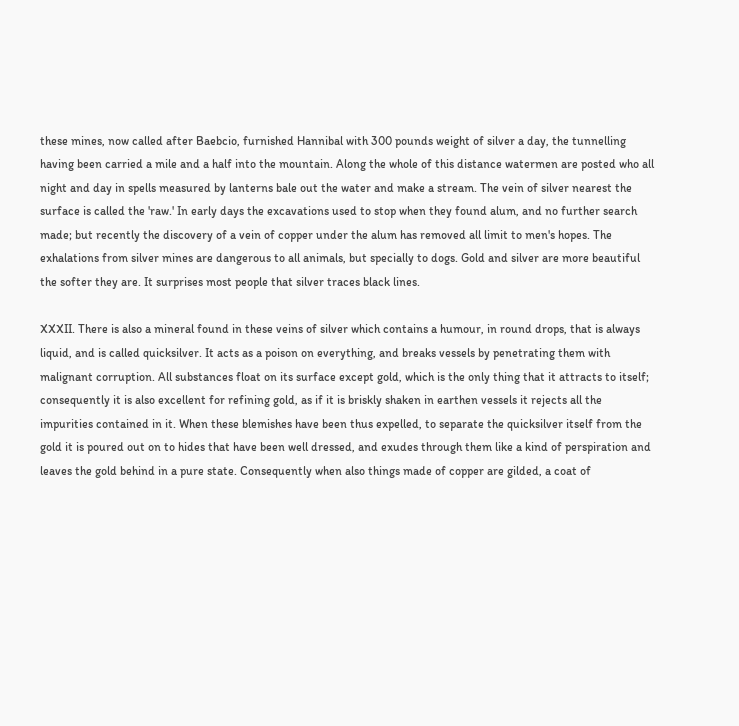these mines, now called after Baebcio, furnished Hannibal with 300 pounds weight of silver a day, the tunnelling having been carried a mile and a half into the mountain. Along the whole of this distance watermen are posted who all night and day in spells measured by lanterns bale out the water and make a stream. The vein of silver nearest the surface is called the 'raw.' In early days the excavations used to stop when they found alum, and no further search made; but recently the discovery of a vein of copper under the alum has removed all limit to men's hopes. The exhalations from silver mines are dangerous to all animals, but specially to dogs. Gold and silver are more beautiful the softer they are. It surprises most people that silver traces black lines.

XXXII. There is also a mineral found in these veins of silver which contains a humour, in round drops, that is always liquid, and is called quicksilver. It acts as a poison on everything, and breaks vessels by penetrating them with malignant corruption. All substances float on its surface except gold, which is the only thing that it attracts to itself; consequently it is also excellent for refining gold, as if it is briskly shaken in earthen vessels it rejects all the impurities contained in it. When these blemishes have been thus expelled, to separate the quicksilver itself from the gold it is poured out on to hides that have been well dressed, and exudes through them like a kind of perspiration and leaves the gold behind in a pure state. Consequently when also things made of copper are gilded, a coat of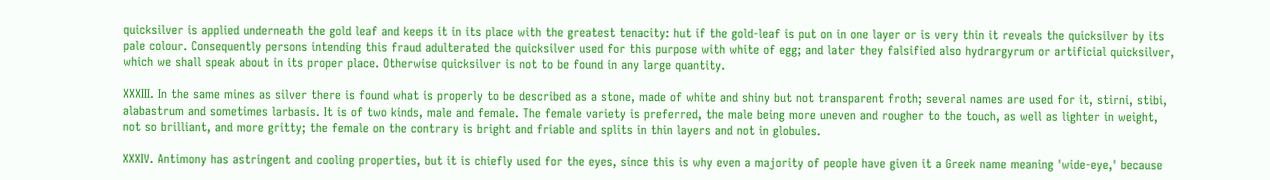quicksilver is applied underneath the gold leaf and keeps it in its place with the greatest tenacity: hut if the gold-leaf is put on in one layer or is very thin it reveals the quicksilver by its pale colour. Consequently persons intending this fraud adulterated the quicksilver used for this purpose with white of egg; and later they falsified also hydrargyrum or artificial quicksilver, which we shall speak about in its proper place. Otherwise quicksilver is not to be found in any large quantity.

XXXIII. In the same mines as silver there is found what is properly to be described as a stone, made of white and shiny but not transparent froth; several names are used for it, stirni, stibi, alabastrum and sometimes larbasis. It is of two kinds, male and female. The female variety is preferred, the male being more uneven and rougher to the touch, as well as lighter in weight, not so brilliant, and more gritty; the female on the contrary is bright and friable and splits in thin layers and not in globules.

XXXIV. Antimony has astringent and cooling properties, but it is chiefly used for the eyes, since this is why even a majority of people have given it a Greek name meaning 'wide-eye,' because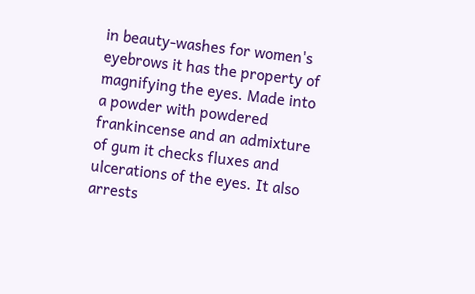in beauty-washes for women's eyebrows it has the property of magnifying the eyes. Made into a powder with powdered frankincense and an admixture of gum it checks fluxes and ulcerations of the eyes. It also arrests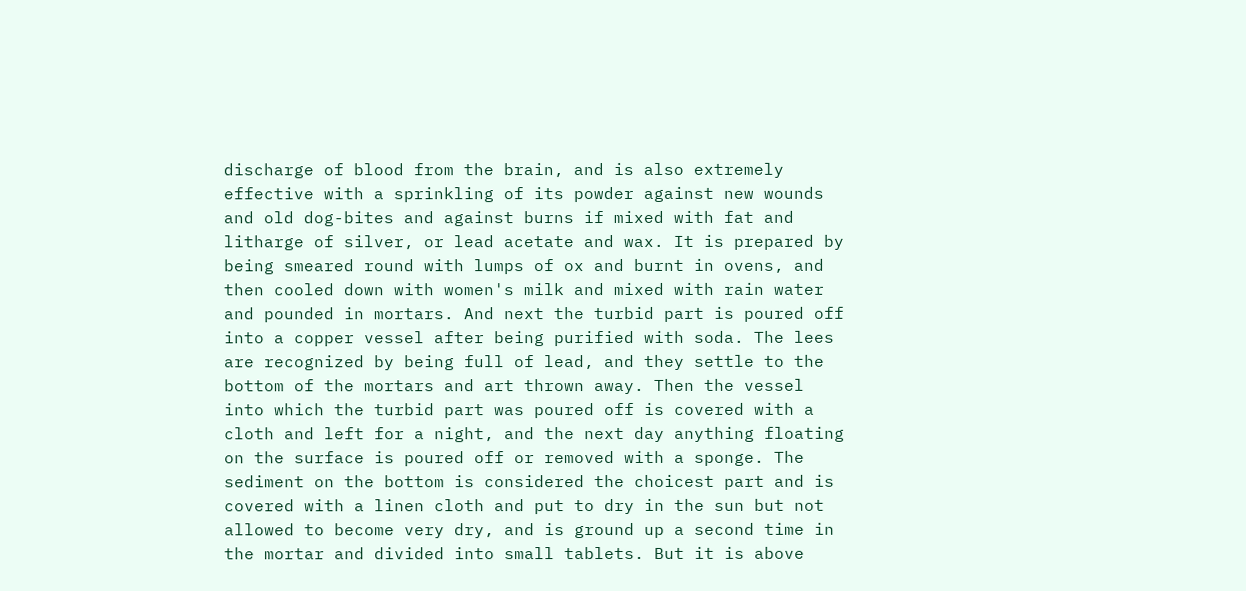discharge of blood from the brain, and is also extremely effective with a sprinkling of its powder against new wounds and old dog-bites and against burns if mixed with fat and litharge of silver, or lead acetate and wax. It is prepared by being smeared round with lumps of ox and burnt in ovens, and then cooled down with women's milk and mixed with rain water and pounded in mortars. And next the turbid part is poured off into a copper vessel after being purified with soda. The lees are recognized by being full of lead, and they settle to the bottom of the mortars and art thrown away. Then the vessel into which the turbid part was poured off is covered with a cloth and left for a night, and the next day anything floating on the surface is poured off or removed with a sponge. The sediment on the bottom is considered the choicest part and is covered with a linen cloth and put to dry in the sun but not allowed to become very dry, and is ground up a second time in the mortar and divided into small tablets. But it is above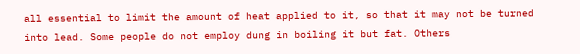all essential to limit the amount of heat applied to it, so that it may not be turned into lead. Some people do not employ dung in boiling it but fat. Others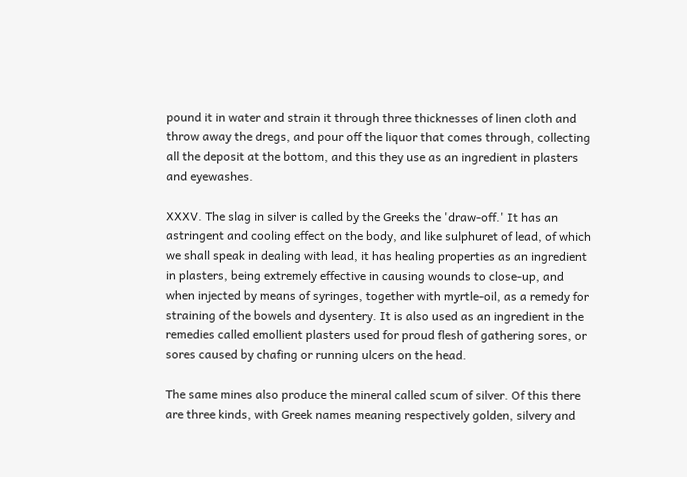pound it in water and strain it through three thicknesses of linen cloth and throw away the dregs, and pour off the liquor that comes through, collecting all the deposit at the bottom, and this they use as an ingredient in plasters and eyewashes.

XXXV. The slag in silver is called by the Greeks the 'draw-off.' It has an astringent and cooling effect on the body, and like sulphuret of lead, of which we shall speak in dealing with lead, it has healing properties as an ingredient in plasters, being extremely effective in causing wounds to close-up, and when injected by means of syringes, together with myrtle-oil, as a remedy for straining of the bowels and dysentery. It is also used as an ingredient in the remedies called emollient plasters used for proud flesh of gathering sores, or sores caused by chafing or running ulcers on the head.

The same mines also produce the mineral called scum of silver. Of this there are three kinds, with Greek names meaning respectively golden, silvery and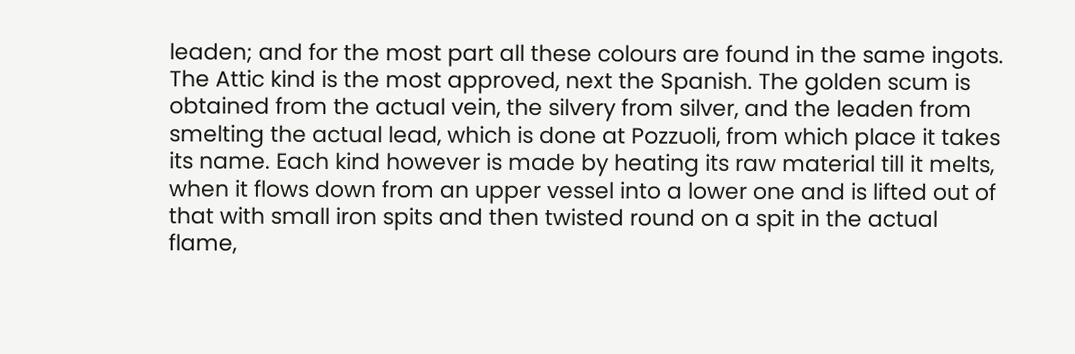leaden; and for the most part all these colours are found in the same ingots. The Attic kind is the most approved, next the Spanish. The golden scum is obtained from the actual vein, the silvery from silver, and the leaden from smelting the actual lead, which is done at Pozzuoli, from which place it takes its name. Each kind however is made by heating its raw material till it melts, when it flows down from an upper vessel into a lower one and is lifted out of that with small iron spits and then twisted round on a spit in the actual flame,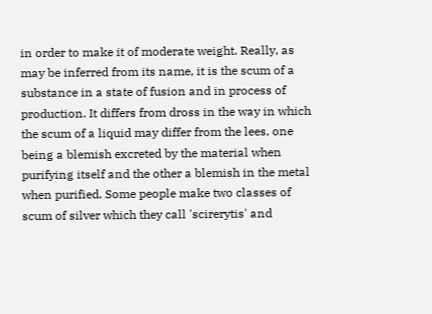in order to make it of moderate weight. Really, as may be inferred from its name, it is the scum of a substance in a state of fusion and in process of production. It differs from dross in the way in which the scum of a liquid may differ from the lees, one being a blemish excreted by the material when purifying itself and the other a blemish in the metal when purified. Some people make two classes of scum of silver which they call 'scirerytis' and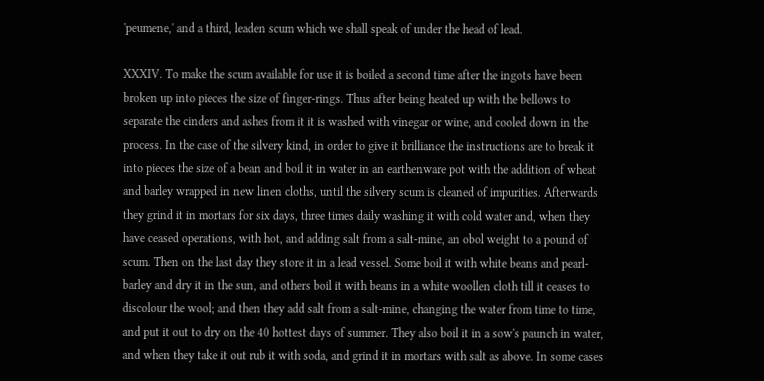'peumene,' and a third, leaden scum which we shall speak of under the head of lead.

XXXIV. To make the scum available for use it is boiled a second time after the ingots have been  broken up into pieces the size of finger-rings. Thus after being heated up with the bellows to separate the cinders and ashes from it it is washed with vinegar or wine, and cooled down in the process. In the case of the silvery kind, in order to give it brilliance the instructions are to break it into pieces the size of a bean and boil it in water in an earthenware pot with the addition of wheat and barley wrapped in new linen cloths, until the silvery scum is cleaned of impurities. Afterwards they grind it in mortars for six days, three times daily washing it with cold water and, when they have ceased operations, with hot, and adding salt from a salt-mine, an obol weight to a pound of scum. Then on the last day they store it in a lead vessel. Some boil it with white beans and pearl-barley and dry it in the sun, and others boil it with beans in a white woollen cloth till it ceases to discolour the wool; and then they add salt from a salt-mine, changing the water from time to time, and put it out to dry on the 40 hottest days of summer. They also boil it in a sow's paunch in water, and when they take it out rub it with soda, and grind it in mortars with salt as above. In some cases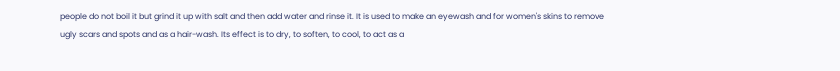people do not boil it but grind it up with salt and then add water and rinse it. It is used to make an eyewash and for women's skins to remove ugly scars and spots and as a hair-wash. Its effect is to dry, to soften, to cool, to act as a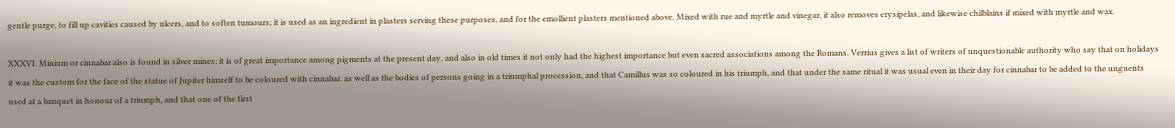gentle purge, to fill up cavities caused by ulcers, and to soften tumours; it is used as an ingredient in plasters serving these purposes, and for the emollient plasters mentioned above. Mixed with rue and myrtle and vinegar, it also removes erysipelas, and likewise chilblains if mixed with myrtle and wax.

XXXVI. Minium or cinnabar also is found in silver mines; it is of great importance among pigments at the present day, and also in old times it not only had the highest importance but even sacred associations among the Romans. Verrius gives a list of writers of unquestionable authority who say that on holidays it was the custom for the face of the statue of Jupiter himself to be coloured with cinnabar. as well as the bodies of persons going in a triumphal procession, and that Camillus was so coloured in his triumph, and that under the same ritual it was usual even in their day for cinnabar to be added to the unguents used at a banquet in honour of a triumph, and that one of the first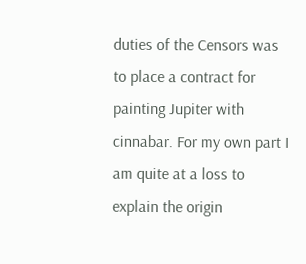duties of the Censors was to place a contract for painting Jupiter with cinnabar. For my own part I am quite at a loss to explain the origin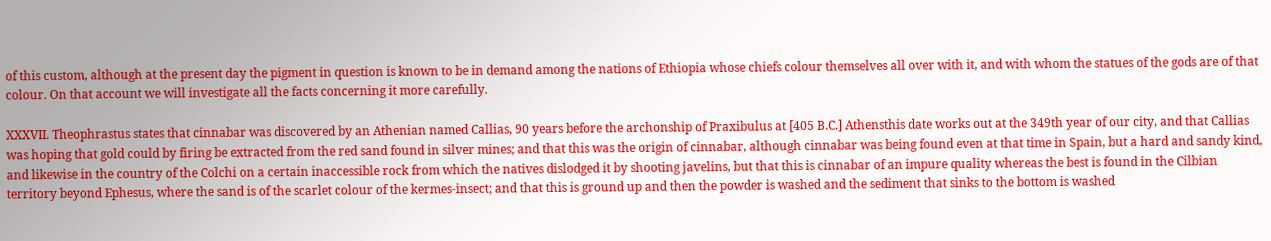of this custom, although at the present day the pigment in question is known to be in demand among the nations of Ethiopia whose chiefs colour themselves all over with it, and with whom the statues of the gods are of that colour. On that account we will investigate all the facts concerning it more carefully.

XXXVII. Theophrastus states that cinnabar was discovered by an Athenian named Callias, 90 years before the archonship of Praxibulus at [405 B.C.] Athensthis date works out at the 349th year of our city, and that Callias was hoping that gold could by firing be extracted from the red sand found in silver mines; and that this was the origin of cinnabar, although cinnabar was being found even at that time in Spain, but a hard and sandy kind, and likewise in the country of the Colchi on a certain inaccessible rock from which the natives dislodged it by shooting javelins, but that this is cinnabar of an impure quality whereas the best is found in the Cilbian territory beyond Ephesus, where the sand is of the scarlet colour of the kermes-insect; and that this is ground up and then the powder is washed and the sediment that sinks to the bottom is washed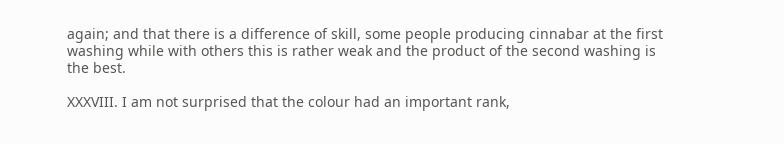again; and that there is a difference of skill, some people producing cinnabar at the first washing while with others this is rather weak and the product of the second washing is the best.

XXXVIII. I am not surprised that the colour had an important rank,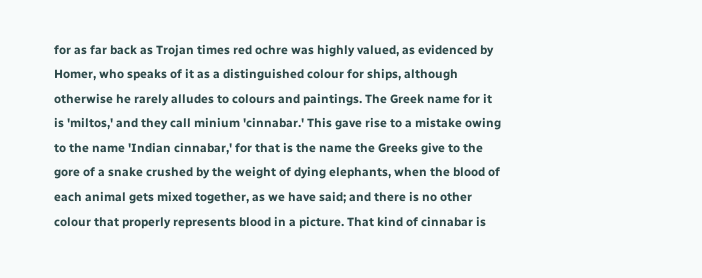for as far back as Trojan times red ochre was highly valued, as evidenced by Homer, who speaks of it as a distinguished colour for ships, although otherwise he rarely alludes to colours and paintings. The Greek name for it is 'miltos,' and they call minium 'cinnabar.' This gave rise to a mistake owing to the name 'Indian cinnabar,' for that is the name the Greeks give to the gore of a snake crushed by the weight of dying elephants, when the blood of each animal gets mixed together, as we have said; and there is no other colour that properly represents blood in a picture. That kind of cinnabar is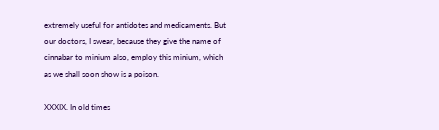extremely useful for antidotes and medicaments. But our doctors, I swear, because they give the name of cinnabar to minium also, employ this minium, which as we shall soon show is a poison.

XXXIX. In old times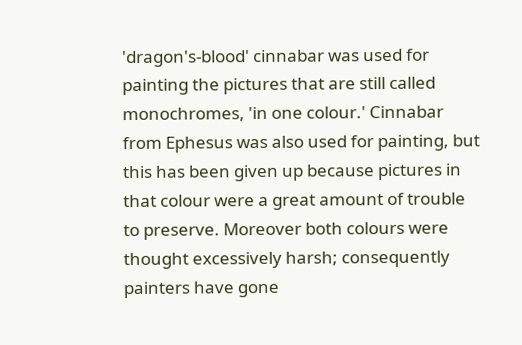'dragon's-blood' cinnabar was used for painting the pictures that are still called monochromes, 'in one colour.' Cinnabar from Ephesus was also used for painting, but this has been given up because pictures in that colour were a great amount of trouble to preserve. Moreover both colours were thought excessively harsh; consequently painters have gone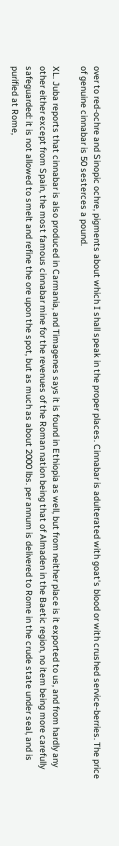over to red-ochre and Sinopic ochre, pigments about which I shall speak in the proper places. Cinnabar is adulterated with goat's blood or with crushed service-berries. The price of genuine cinnabar is 50 sesterces a pound.

XL. Juba reports that cinnabar is also produced in Carmania, and Timagenes says it is found in Ethiopia as well, but from neither place is it exported to us, and from hardly any other either except from Spain, the most famous cinnabar mine for the revenues of the Roman nation being that of Almaden in the Baetic region, no item being more carefully safeguarded: it is not allowed to smelt and refine the ore upon the spot, but as much as about 2000 lbs. per annum is delivered to Rome in the crude state under seal, and is purified at Rome,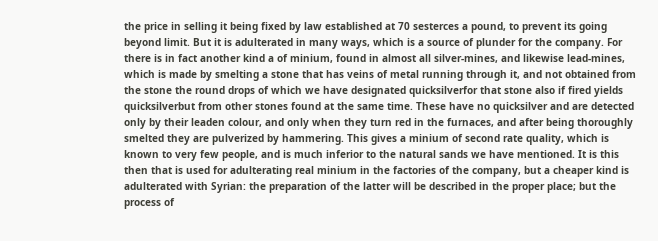the price in selling it being fixed by law established at 70 sesterces a pound, to prevent its going beyond limit. But it is adulterated in many ways, which is a source of plunder for the company. For there is in fact another kind a of minium, found in almost all silver-mines, and likewise lead-mines, which is made by smelting a stone that has veins of metal running through it, and not obtained from the stone the round drops of which we have designated quicksilverfor that stone also if fired yields quicksilverbut from other stones found at the same time. These have no quicksilver and are detected only by their leaden colour, and only when they turn red in the furnaces, and after being thoroughly smelted they are pulverized by hammering. This gives a minium of second rate quality, which is known to very few people, and is much inferior to the natural sands we have mentioned. It is this then that is used for adulterating real minium in the factories of the company, but a cheaper kind is adulterated with Syrian: the preparation of the latter will be described in the proper place; but the process of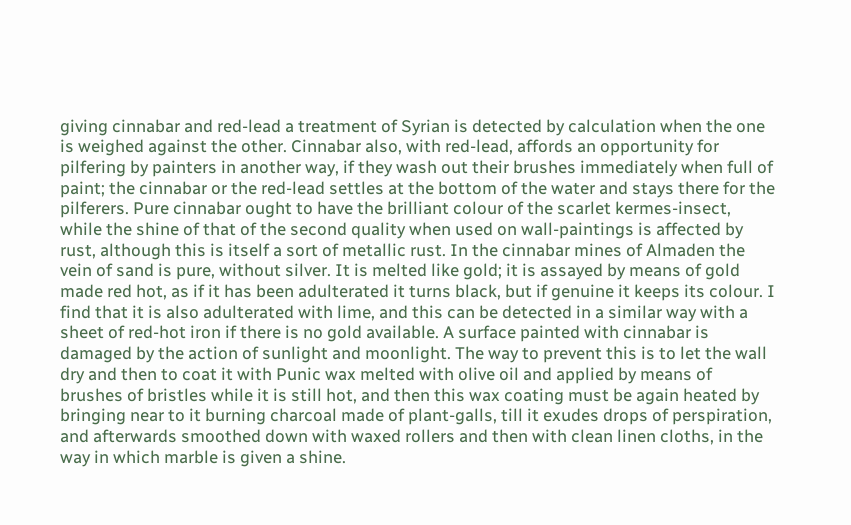giving cinnabar and red-lead a treatment of Syrian is detected by calculation when the one is weighed against the other. Cinnabar also, with red-lead, affords an opportunity for pilfering by painters in another way, if they wash out their brushes immediately when full of paint; the cinnabar or the red-lead settles at the bottom of the water and stays there for the pilferers. Pure cinnabar ought to have the brilliant colour of the scarlet kermes-insect, while the shine of that of the second quality when used on wall-paintings is affected by rust, although this is itself a sort of metallic rust. In the cinnabar mines of Almaden the vein of sand is pure, without silver. It is melted like gold; it is assayed by means of gold made red hot, as if it has been adulterated it turns black, but if genuine it keeps its colour. I find that it is also adulterated with lime, and this can be detected in a similar way with a sheet of red-hot iron if there is no gold available. A surface painted with cinnabar is damaged by the action of sunlight and moonlight. The way to prevent this is to let the wall dry and then to coat it with Punic wax melted with olive oil and applied by means of brushes of bristles while it is still hot, and then this wax coating must be again heated by bringing near to it burning charcoal made of plant-galls, till it exudes drops of perspiration, and afterwards smoothed down with waxed rollers and then with clean linen cloths, in the way in which marble is given a shine.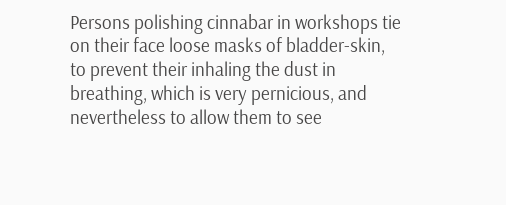Persons polishing cinnabar in workshops tie on their face loose masks of bladder-skin, to prevent their inhaling the dust in breathing, which is very pernicious, and nevertheless to allow them to see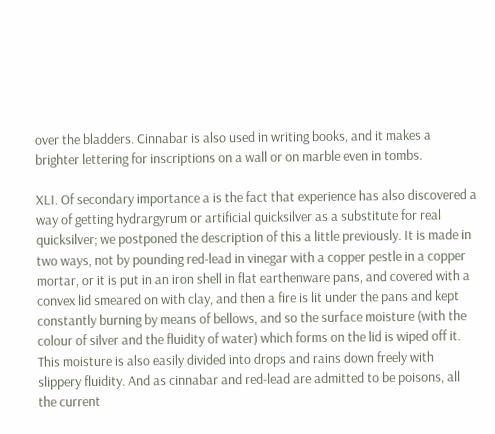over the bladders. Cinnabar is also used in writing books, and it makes a brighter lettering for inscriptions on a wall or on marble even in tombs.

XLI. Of secondary importance a is the fact that experience has also discovered a way of getting hydrargyrum or artificial quicksilver as a substitute for real quicksilver; we postponed the description of this a little previously. It is made in two ways, not by pounding red-lead in vinegar with a copper pestle in a copper mortar, or it is put in an iron shell in flat earthenware pans, and covered with a convex lid smeared on with clay, and then a fire is lit under the pans and kept constantly burning by means of bellows, and so the surface moisture (with the colour of silver and the fluidity of water) which forms on the lid is wiped off it. This moisture is also easily divided into drops and rains down freely with slippery fluidity. And as cinnabar and red-lead are admitted to be poisons, all the current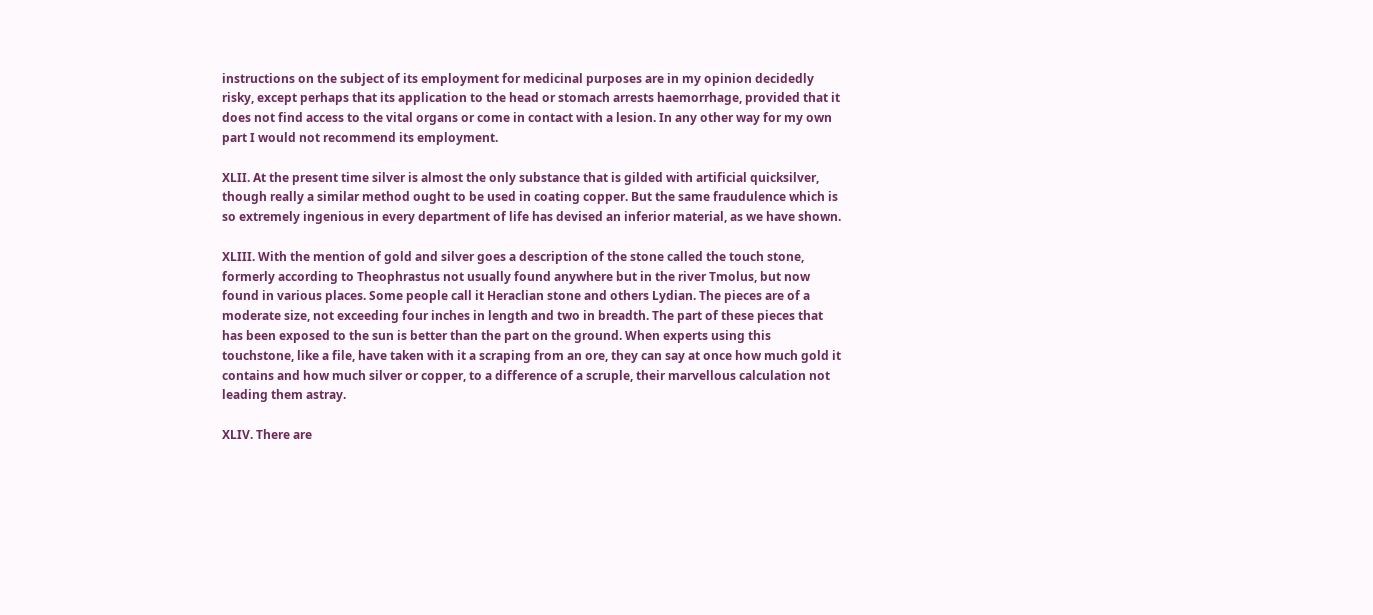instructions on the subject of its employment for medicinal purposes are in my opinion decidedly risky, except perhaps that its application to the head or stomach arrests haemorrhage, provided that it does not find access to the vital organs or come in contact with a lesion. In any other way for my own part I would not recommend its employment.

XLII. At the present time silver is almost the only substance that is gilded with artificial quicksilver, though really a similar method ought to be used in coating copper. But the same fraudulence which is so extremely ingenious in every department of life has devised an inferior material, as we have shown.

XLIII. With the mention of gold and silver goes a description of the stone called the touch stone, formerly according to Theophrastus not usually found anywhere but in the river Tmolus, but now found in various places. Some people call it Heraclian stone and others Lydian. The pieces are of a moderate size, not exceeding four inches in length and two in breadth. The part of these pieces that has been exposed to the sun is better than the part on the ground. When experts using this touchstone, like a file, have taken with it a scraping from an ore, they can say at once how much gold it contains and how much silver or copper, to a difference of a scruple, their marvellous calculation not leading them astray.

XLIV. There are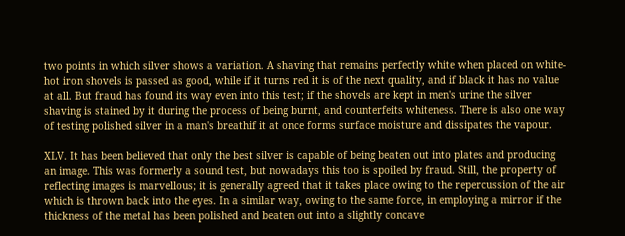two points in which silver shows a variation. A shaving that remains perfectly white when placed on white-hot iron shovels is passed as good, while if it turns red it is of the next quality, and if black it has no value at all. But fraud has found its way even into this test; if the shovels are kept in men's urine the silver shaving is stained by it during the process of being burnt, and counterfeits whiteness. There is also one way of testing polished silver in a man's breathif it at once forms surface moisture and dissipates the vapour.

XLV. It has been believed that only the best silver is capable of being beaten out into plates and producing an image. This was formerly a sound test, but nowadays this too is spoiled by fraud. Still, the property of reflecting images is marvellous; it is generally agreed that it takes place owing to the repercussion of the air which is thrown back into the eyes. In a similar way, owing to the same force, in employing a mirror if the thickness of the metal has been polished and beaten out into a slightly concave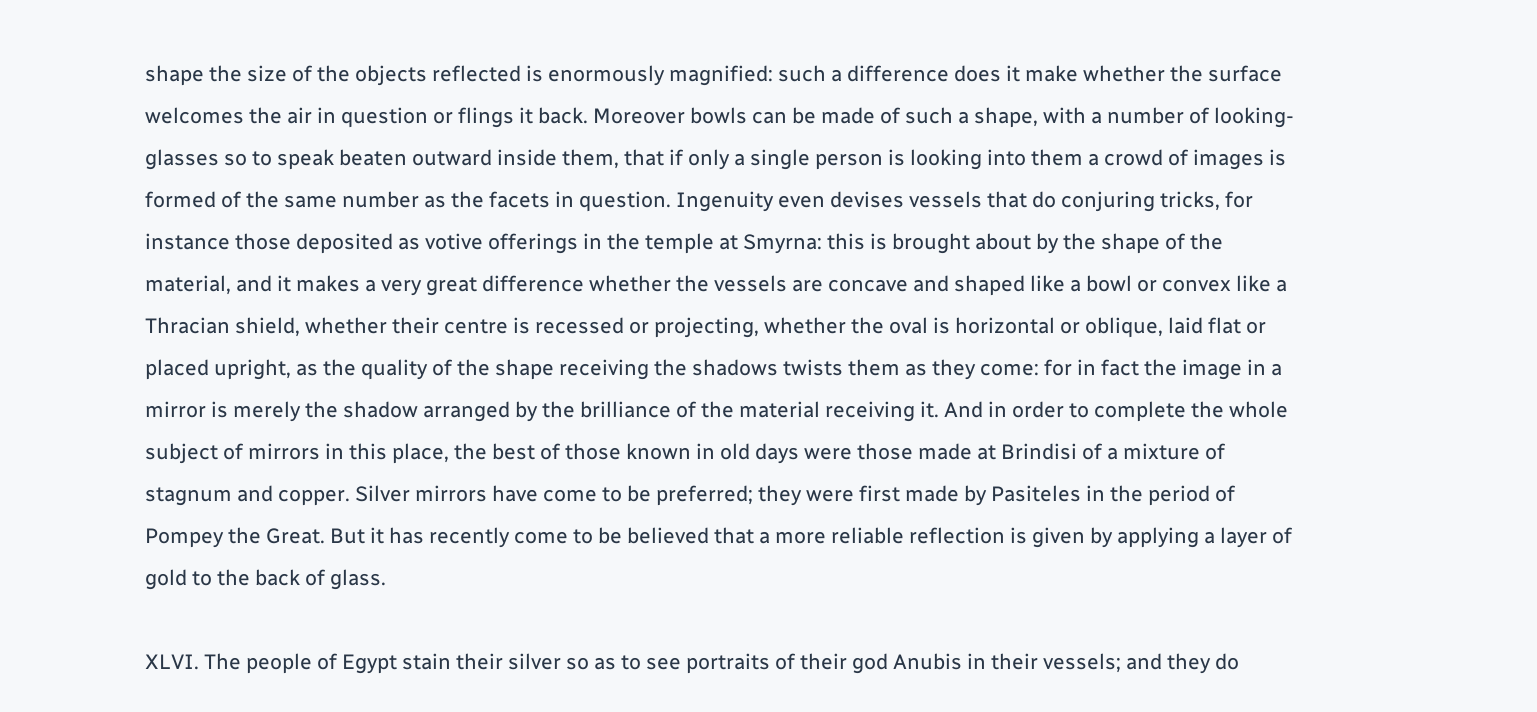shape the size of the objects reflected is enormously magnified: such a difference does it make whether the surface welcomes the air in question or flings it back. Moreover bowls can be made of such a shape, with a number of looking-glasses so to speak beaten outward inside them, that if only a single person is looking into them a crowd of images is formed of the same number as the facets in question. Ingenuity even devises vessels that do conjuring tricks, for instance those deposited as votive offerings in the temple at Smyrna: this is brought about by the shape of the material, and it makes a very great difference whether the vessels are concave and shaped like a bowl or convex like a Thracian shield, whether their centre is recessed or projecting, whether the oval is horizontal or oblique, laid flat or placed upright, as the quality of the shape receiving the shadows twists them as they come: for in fact the image in a mirror is merely the shadow arranged by the brilliance of the material receiving it. And in order to complete the whole subject of mirrors in this place, the best of those known in old days were those made at Brindisi of a mixture of stagnum and copper. Silver mirrors have come to be preferred; they were first made by Pasiteles in the period of Pompey the Great. But it has recently come to be believed that a more reliable reflection is given by applying a layer of gold to the back of glass.

XLVI. The people of Egypt stain their silver so as to see portraits of their god Anubis in their vessels; and they do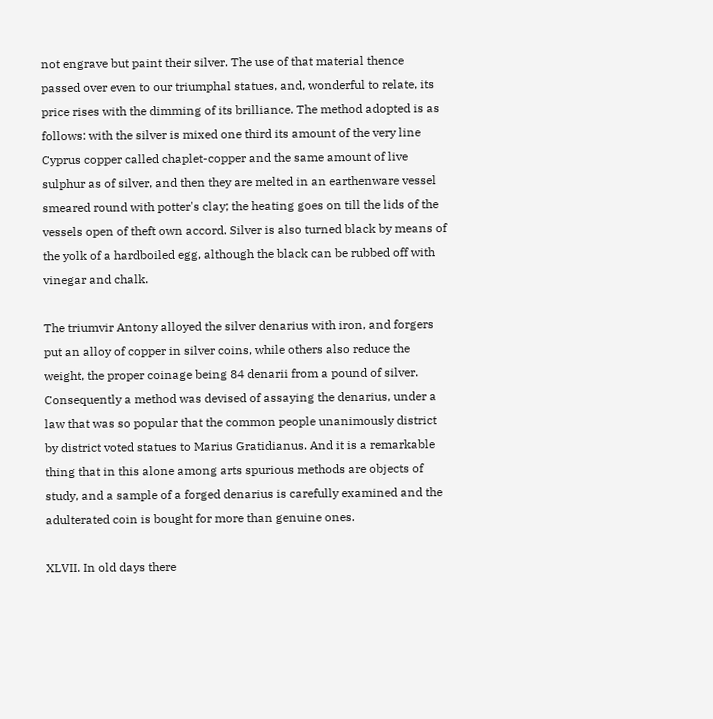not engrave but paint their silver. The use of that material thence passed over even to our triumphal statues, and, wonderful to relate, its price rises with the dimming of its brilliance. The method adopted is as follows: with the silver is mixed one third its amount of the very line Cyprus copper called chaplet-copper and the same amount of live sulphur as of silver, and then they are melted in an earthenware vessel smeared round with potter's clay; the heating goes on till the lids of the vessels open of theft own accord. Silver is also turned black by means of the yolk of a hardboiled egg, although the black can be rubbed off with vinegar and chalk.

The triumvir Antony alloyed the silver denarius with iron, and forgers put an alloy of copper in silver coins, while others also reduce the weight, the proper coinage being 84 denarii from a pound of silver. Consequently a method was devised of assaying the denarius, under a law that was so popular that the common people unanimously district by district voted statues to Marius Gratidianus. And it is a remarkable thing that in this alone among arts spurious methods are objects of study, and a sample of a forged denarius is carefully examined and the adulterated coin is bought for more than genuine ones.

XLVII. In old days there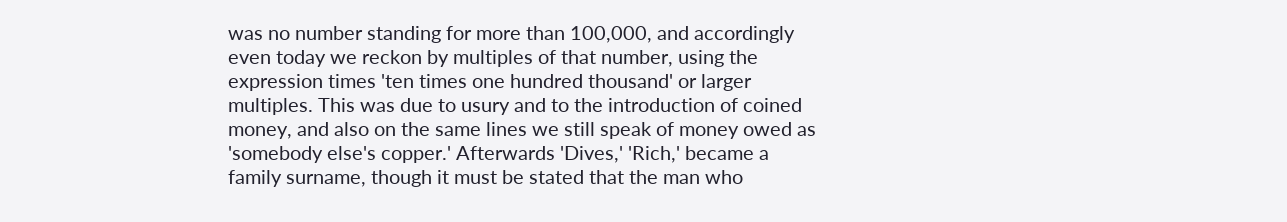was no number standing for more than 100,000, and accordingly even today we reckon by multiples of that number, using the expression times 'ten times one hundred thousand' or larger multiples. This was due to usury and to the introduction of coined money, and also on the same lines we still speak of money owed as 'somebody else's copper.' Afterwards 'Dives,' 'Rich,' became a family surname, though it must be stated that the man who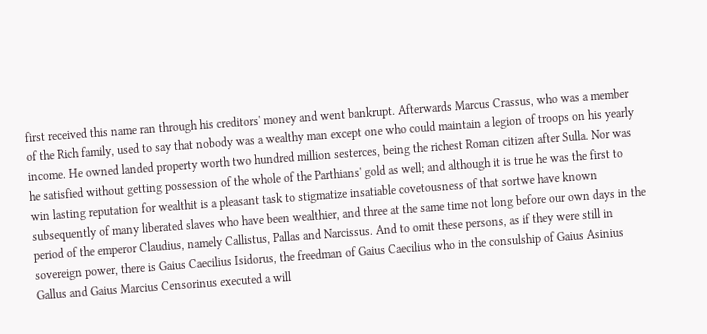first received this name ran through his creditors' money and went bankrupt. Afterwards Marcus Crassus, who was a member of the Rich family, used to say that nobody was a wealthy man except one who could maintain a legion of troops on his yearly income. He owned landed property worth two hundred million sesterces, being the richest Roman citizen after Sulla. Nor was he satisfied without getting possession of the whole of the Parthians' gold as well; and although it is true he was the first to win lasting reputation for wealthit is a pleasant task to stigmatize insatiable covetousness of that sortwe have known subsequently of many liberated slaves who have been wealthier, and three at the same time not long before our own days in the period of the emperor Claudius, namely Callistus, Pallas and Narcissus. And to omit these persons, as if they were still in sovereign power, there is Gaius Caecilius Isidorus, the freedman of Gaius Caecilius who in the consulship of Gaius Asinius Gallus and Gaius Marcius Censorinus executed a will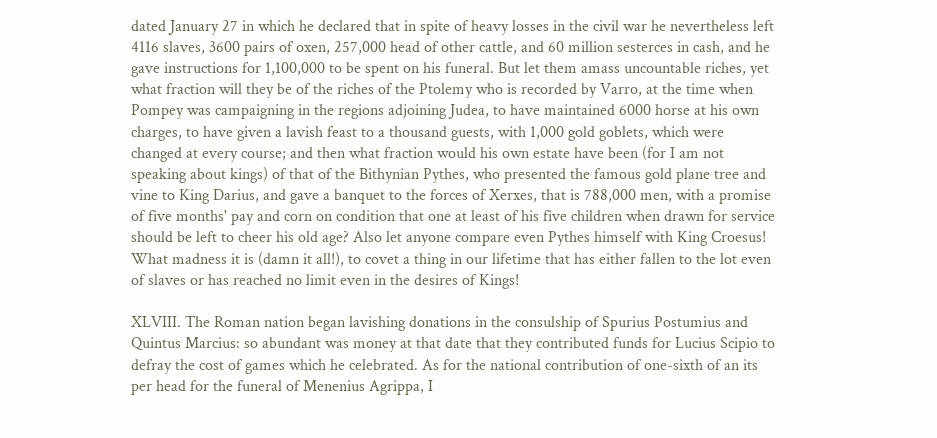dated January 27 in which he declared that in spite of heavy losses in the civil war he nevertheless left 4116 slaves, 3600 pairs of oxen, 257,000 head of other cattle, and 60 million sesterces in cash, and he gave instructions for 1,100,000 to be spent on his funeral. But let them amass uncountable riches, yet what fraction will they be of the riches of the Ptolemy who is recorded by Varro, at the time when Pompey was campaigning in the regions adjoining Judea, to have maintained 6000 horse at his own charges, to have given a lavish feast to a thousand guests, with 1,000 gold goblets, which were changed at every course; and then what fraction would his own estate have been (for I am not speaking about kings) of that of the Bithynian Pythes, who presented the famous gold plane tree and vine to King Darius, and gave a banquet to the forces of Xerxes, that is 788,000 men, with a promise of five months' pay and corn on condition that one at least of his five children when drawn for service should be left to cheer his old age? Also let anyone compare even Pythes himself with King Croesus! What madness it is (damn it all!), to covet a thing in our lifetime that has either fallen to the lot even of slaves or has reached no limit even in the desires of Kings!

XLVIII. The Roman nation began lavishing donations in the consulship of Spurius Postumius and Quintus Marcius: so abundant was money at that date that they contributed funds for Lucius Scipio to defray the cost of games which he celebrated. As for the national contribution of one-sixth of an its per head for the funeral of Menenius Agrippa, I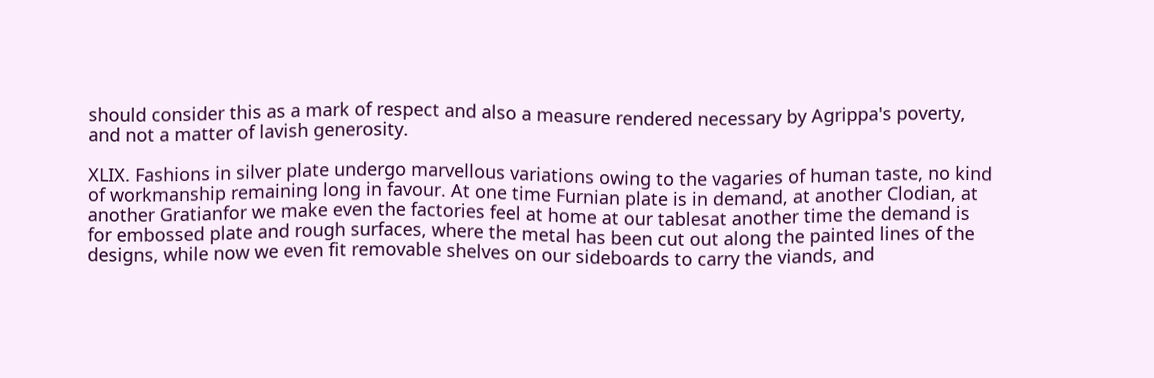should consider this as a mark of respect and also a measure rendered necessary by Agrippa's poverty, and not a matter of lavish generosity.

XLIX. Fashions in silver plate undergo marvellous variations owing to the vagaries of human taste, no kind of workmanship remaining long in favour. At one time Furnian plate is in demand, at another Clodian, at another Gratianfor we make even the factories feel at home at our tablesat another time the demand is for embossed plate and rough surfaces, where the metal has been cut out along the painted lines of the designs, while now we even fit removable shelves on our sideboards to carry the viands, and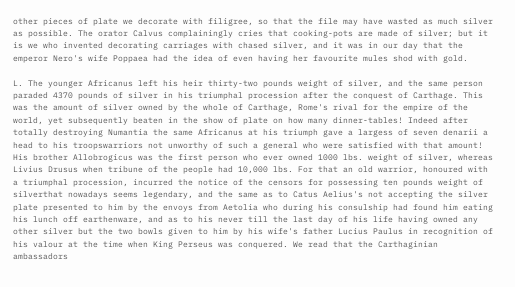other pieces of plate we decorate with filigree, so that the file may have wasted as much silver as possible. The orator Calvus complainingly cries that cooking-pots are made of silver; but it is we who invented decorating carriages with chased silver, and it was in our day that the emperor Nero's wife Poppaea had the idea of even having her favourite mules shod with gold.

L. The younger Africanus left his heir thirty-two pounds weight of silver, and the same person paraded 4370 pounds of silver in his triumphal procession after the conquest of Carthage. This was the amount of silver owned by the whole of Carthage, Rome's rival for the empire of the world, yet subsequently beaten in the show of plate on how many dinner-tables! Indeed after totally destroying Numantia the same Africanus at his triumph gave a largess of seven denarii a head to his troopswarriors not unworthy of such a general who were satisfied with that amount! His brother Allobrogicus was the first person who ever owned 1000 lbs. weight of silver, whereas Livius Drusus when tribune of the people had 10,000 lbs. For that an old warrior, honoured with a triumphal procession, incurred the notice of the censors for possessing ten pounds weight of silverthat nowadays seems legendary, and the same as to Catus Aelius's not accepting the silver plate presented to him by the envoys from Aetolia who during his consulship had found him eating his lunch off earthenware, and as to his never till the last day of his life having owned any other silver but the two bowls given to him by his wife's father Lucius Paulus in recognition of his valour at the time when King Perseus was conquered. We read that the Carthaginian ambassadors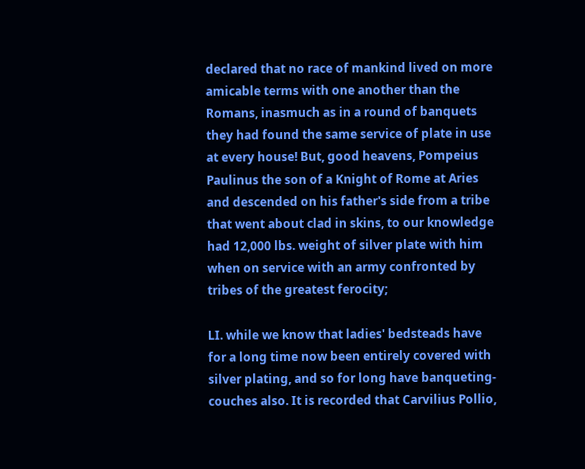declared that no race of mankind lived on more amicable terms with one another than the Romans, inasmuch as in a round of banquets they had found the same service of plate in use at every house! But, good heavens, Pompeius Paulinus the son of a Knight of Rome at Aries and descended on his father's side from a tribe that went about clad in skins, to our knowledge had 12,000 lbs. weight of silver plate with him when on service with an army confronted by tribes of the greatest ferocity;

LI. while we know that ladies' bedsteads have for a long time now been entirely covered with silver plating, and so for long have banqueting-couches also. It is recorded that Carvilius Pollio,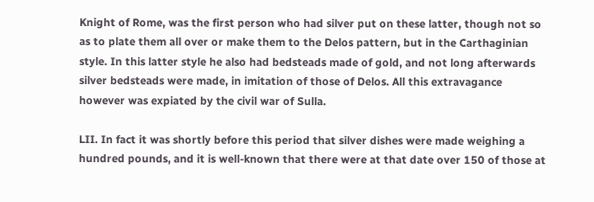Knight of Rome, was the first person who had silver put on these latter, though not so as to plate them all over or make them to the Delos pattern, but in the Carthaginian style. In this latter style he also had bedsteads made of gold, and not long afterwards silver bedsteads were made, in imitation of those of Delos. All this extravagance however was expiated by the civil war of Sulla.

LII. In fact it was shortly before this period that silver dishes were made weighing a hundred pounds, and it is well-known that there were at that date over 150 of those at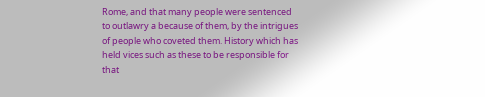Rome, and that many people were sentenced to outlawry a because of them, by the intrigues of people who coveted them. History which has held vices such as these to be responsible for that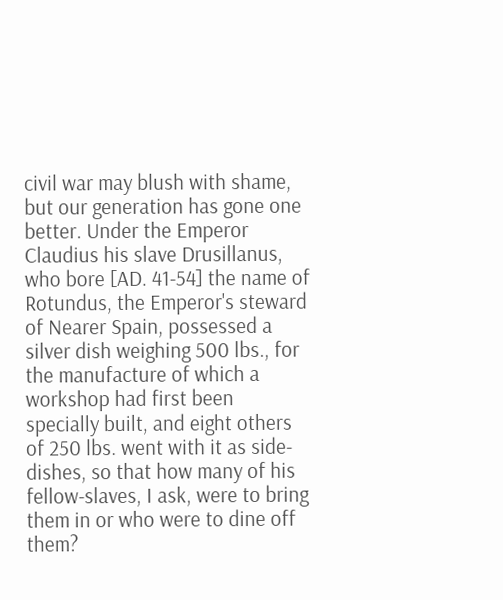civil war may blush with shame, but our generation has gone one better. Under the Emperor Claudius his slave Drusillanus, who bore [AD. 41-54] the name of Rotundus, the Emperor's steward of Nearer Spain, possessed a silver dish weighing 500 lbs., for the manufacture of which a workshop had first been specially built, and eight others of 250 lbs. went with it as side-dishes, so that how many of his fellow-slaves, I ask, were to bring them in or who were to dine off them?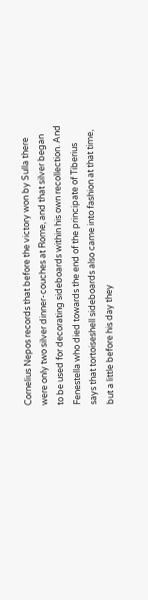Cornelius Nepos records that before the victory won by Sulla there were only two silver dinner-couches at Rome, and that silver began to be used for decorating sideboards within his own recollection. And Fenestella who died towards the end of the principate of Tiberius says that tortoiseshell sideboards also came into fashion at that time, but a little before his day they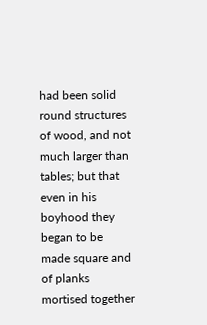had been solid round structures of wood, and not much larger than tables; but that even in his boyhood they began to be made square and of planks mortised together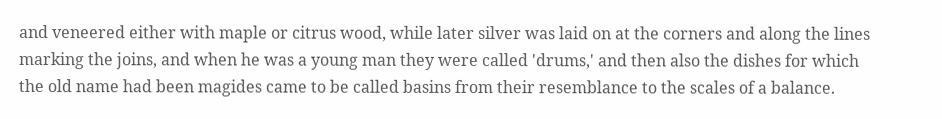and veneered either with maple or citrus wood, while later silver was laid on at the corners and along the lines marking the joins, and when he was a young man they were called 'drums,' and then also the dishes for which the old name had been magides came to be called basins from their resemblance to the scales of a balance.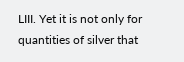LIII. Yet it is not only for quantities of silver that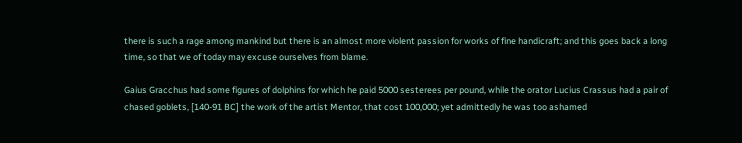there is such a rage among mankind but there is an almost more violent passion for works of fine handicraft; and this goes back a long time, so that we of today may excuse ourselves from blame.

Gaius Gracchus had some figures of dolphins for which he paid 5000 sesterees per pound, while the orator Lucius Crassus had a pair of chased goblets, [140-91 BC] the work of the artist Mentor, that cost 100,000; yet admittedly he was too ashamed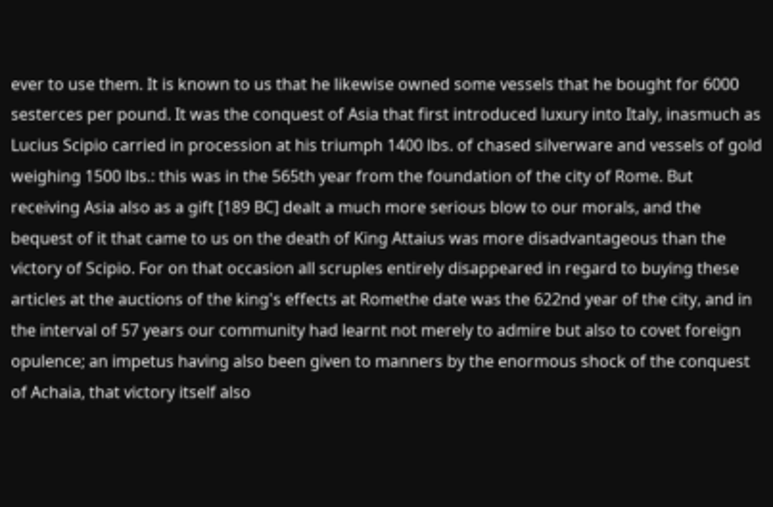ever to use them. It is known to us that he likewise owned some vessels that he bought for 6000 sesterces per pound. It was the conquest of Asia that first introduced luxury into Italy, inasmuch as Lucius Scipio carried in procession at his triumph 1400 lbs. of chased silverware and vessels of gold weighing 1500 lbs.: this was in the 565th year from the foundation of the city of Rome. But receiving Asia also as a gift [189 BC] dealt a much more serious blow to our morals, and the bequest of it that came to us on the death of King Attaius was more disadvantageous than the victory of Scipio. For on that occasion all scruples entirely disappeared in regard to buying these articles at the auctions of the king's effects at Romethe date was the 622nd year of the city, and in the interval of 57 years our community had learnt not merely to admire but also to covet foreign opulence; an impetus having also been given to manners by the enormous shock of the conquest of Achaia, that victory itself also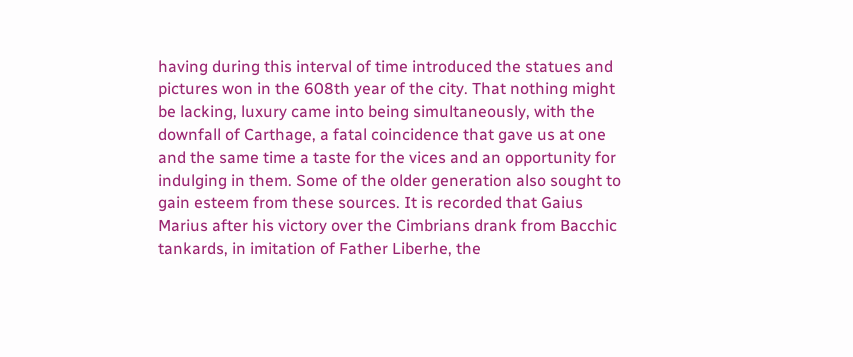having during this interval of time introduced the statues and pictures won in the 608th year of the city. That nothing might be lacking, luxury came into being simultaneously, with the downfall of Carthage, a fatal coincidence that gave us at one and the same time a taste for the vices and an opportunity for indulging in them. Some of the older generation also sought to gain esteem from these sources. It is recorded that Gaius Marius after his victory over the Cimbrians drank from Bacchic tankards, in imitation of Father Liberhe, the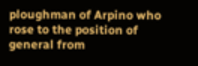ploughman of Arpino who rose to the position of general from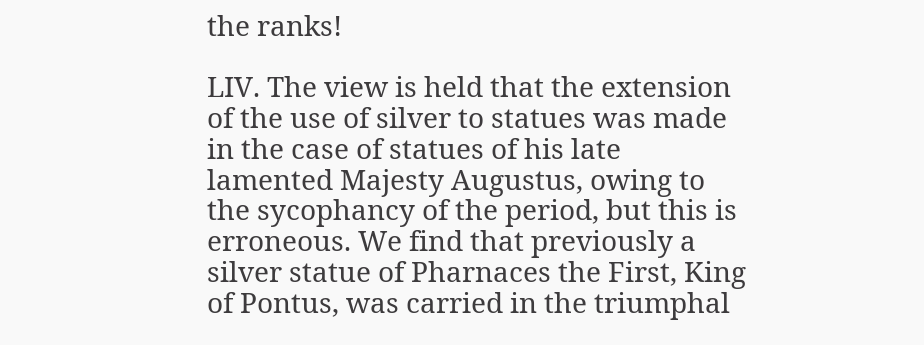the ranks!

LIV. The view is held that the extension of the use of silver to statues was made in the case of statues of his late lamented Majesty Augustus, owing to the sycophancy of the period, but this is erroneous. We find that previously a silver statue of Pharnaces the First, King of Pontus, was carried in the triumphal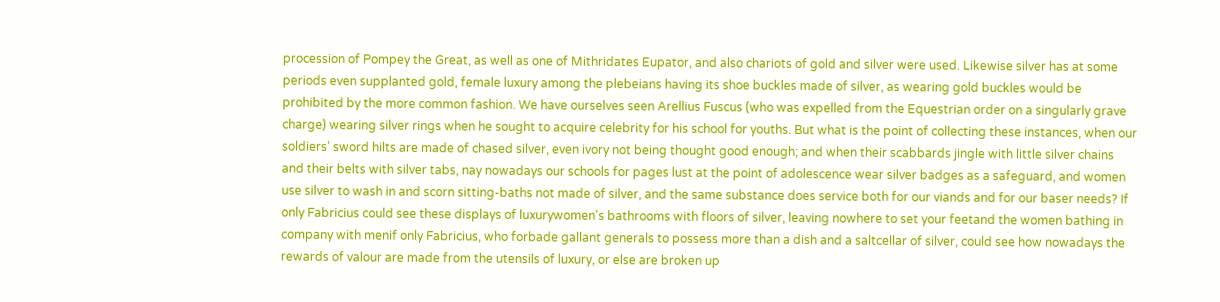procession of Pompey the Great, as well as one of Mithridates Eupator, and also chariots of gold and silver were used. Likewise silver has at some periods even supplanted gold, female luxury among the plebeians having its shoe buckles made of silver, as wearing gold buckles would be prohibited by the more common fashion. We have ourselves seen Arellius Fuscus (who was expelled from the Equestrian order on a singularly grave charge) wearing silver rings when he sought to acquire celebrity for his school for youths. But what is the point of collecting these instances, when our soldiers' sword hilts are made of chased silver, even ivory not being thought good enough; and when their scabbards jingle with little silver chains and their belts with silver tabs, nay nowadays our schools for pages lust at the point of adolescence wear silver badges as a safeguard, and women use silver to wash in and scorn sitting-baths not made of silver, and the same substance does service both for our viands and for our baser needs? If only Fabricius could see these displays of luxurywomen's bathrooms with floors of silver, leaving nowhere to set your feetand the women bathing in company with menif only Fabricius, who forbade gallant generals to possess more than a dish and a saltcellar of silver, could see how nowadays the rewards of valour are made from the utensils of luxury, or else are broken up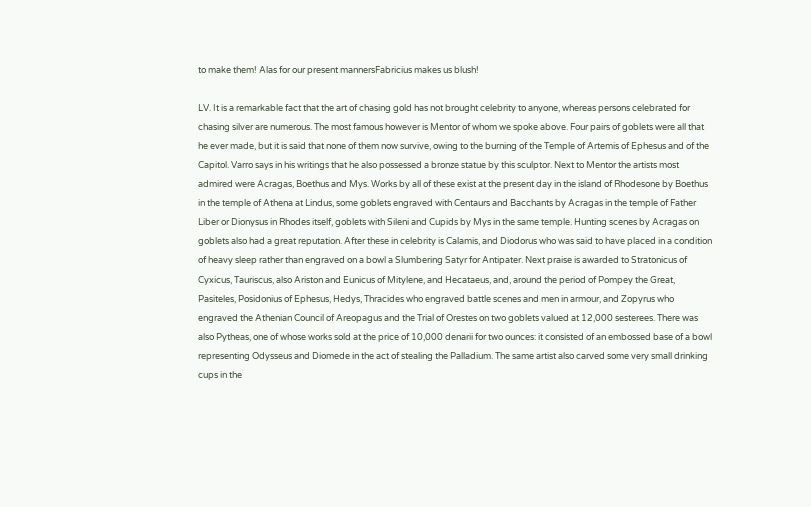to make them! Alas for our present mannersFabricius makes us blush!

LV. It is a remarkable fact that the art of chasing gold has not brought celebrity to anyone, whereas persons celebrated for chasing silver are numerous. The most famous however is Mentor of whom we spoke above. Four pairs of goblets were all that he ever made, but it is said that none of them now survive, owing to the burning of the Temple of Artemis of Ephesus and of the Capitol. Varro says in his writings that he also possessed a bronze statue by this sculptor. Next to Mentor the artists most admired were Acragas, Boethus and Mys. Works by all of these exist at the present day in the island of Rhodesone by Boethus in the temple of Athena at Lindus, some goblets engraved with Centaurs and Bacchants by Acragas in the temple of Father Liber or Dionysus in Rhodes itself, goblets with Sileni and Cupids by Mys in the same temple. Hunting scenes by Acragas on goblets also had a great reputation. After these in celebrity is Calamis, and Diodorus who was said to have placed in a condition of heavy sleep rather than engraved on a bowl a Slumbering Satyr for Antipater. Next praise is awarded to Stratonicus of Cyxicus, Tauriscus, also Ariston and Eunicus of Mitylene, and Hecataeus, and, around the period of Pompey the Great, Pasiteles, Posidonius of Ephesus, Hedys, Thracides who engraved battle scenes and men in armour, and Zopyrus who engraved the Athenian Council of Areopagus and the Trial of Orestes on two goblets valued at 12,000 sesterees. There was also Pytheas, one of whose works sold at the price of 10,000 denarii for two ounces: it consisted of an embossed base of a bowl representing Odysseus and Diomede in the act of stealing the Palladium. The same artist also carved some very small drinking cups in the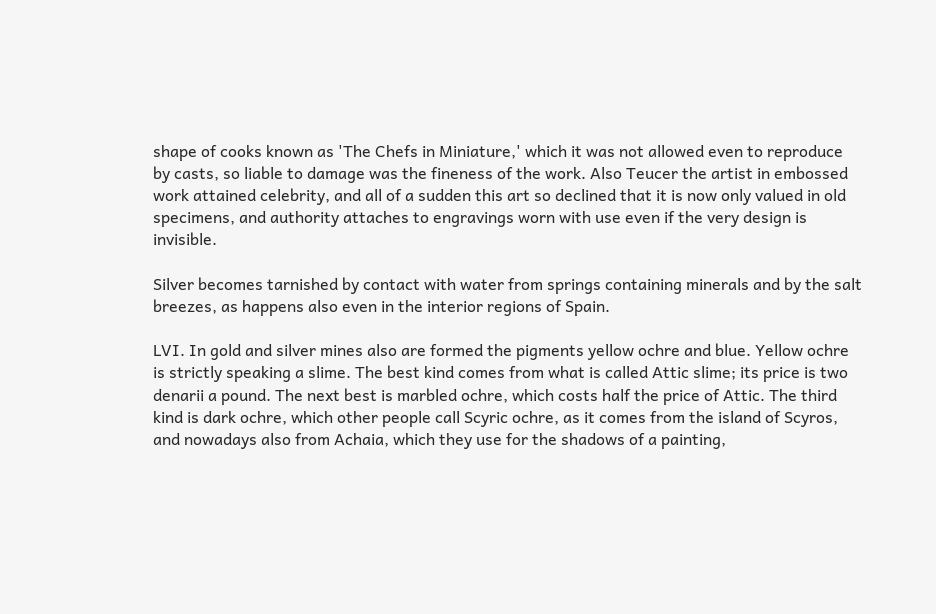shape of cooks known as 'The Chefs in Miniature,' which it was not allowed even to reproduce by casts, so liable to damage was the fineness of the work. Also Teucer the artist in embossed work attained celebrity, and all of a sudden this art so declined that it is now only valued in old specimens, and authority attaches to engravings worn with use even if the very design is invisible.

Silver becomes tarnished by contact with water from springs containing minerals and by the salt breezes, as happens also even in the interior regions of Spain.

LVI. In gold and silver mines also are formed the pigments yellow ochre and blue. Yellow ochre is strictly speaking a slime. The best kind comes from what is called Attic slime; its price is two denarii a pound. The next best is marbled ochre, which costs half the price of Attic. The third kind is dark ochre, which other people call Scyric ochre, as it comes from the island of Scyros, and nowadays also from Achaia, which they use for the shadows of a painting,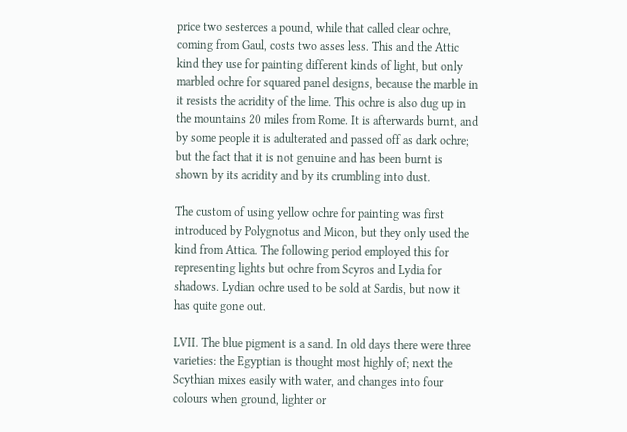price two sesterces a pound, while that called clear ochre, coming from Gaul, costs two asses less. This and the Attic kind they use for painting different kinds of light, but only marbled ochre for squared panel designs, because the marble in it resists the acridity of the lime. This ochre is also dug up in the mountains 20 miles from Rome. It is afterwards burnt, and by some people it is adulterated and passed off as dark ochre; but the fact that it is not genuine and has been burnt is shown by its acridity and by its crumbling into dust.

The custom of using yellow ochre for painting was first introduced by Polygnotus and Micon, but they only used the kind from Attica. The following period employed this for representing lights but ochre from Scyros and Lydia for shadows. Lydian ochre used to be sold at Sardis, but now it has quite gone out.

LVII. The blue pigment is a sand. In old days there were three varieties: the Egyptian is thought most highly of; next the Scythian mixes easily with water, and changes into four colours when ground, lighter or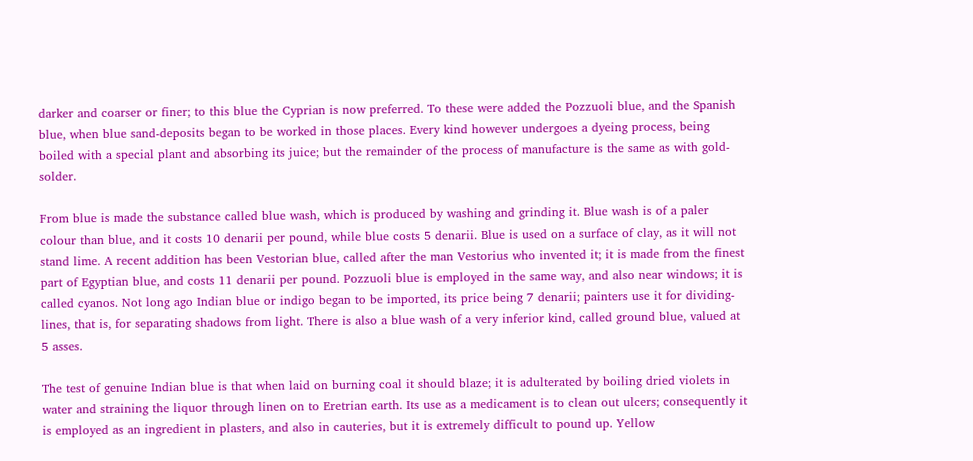darker and coarser or finer; to this blue the Cyprian is now preferred. To these were added the Pozzuoli blue, and the Spanish blue, when blue sand-deposits began to be worked in those places. Every kind however undergoes a dyeing process, being boiled with a special plant and absorbing its juice; but the remainder of the process of manufacture is the same as with gold-solder.

From blue is made the substance called blue wash, which is produced by washing and grinding it. Blue wash is of a paler colour than blue, and it costs 10 denarii per pound, while blue costs 5 denarii. Blue is used on a surface of clay, as it will not stand lime. A recent addition has been Vestorian blue, called after the man Vestorius who invented it; it is made from the finest part of Egyptian blue, and costs 11 denarii per pound. Pozzuoli blue is employed in the same way, and also near windows; it is called cyanos. Not long ago Indian blue or indigo began to be imported, its price being 7 denarii; painters use it for dividing-lines, that is, for separating shadows from light. There is also a blue wash of a very inferior kind, called ground blue, valued at 5 asses.

The test of genuine Indian blue is that when laid on burning coal it should blaze; it is adulterated by boiling dried violets in water and straining the liquor through linen on to Eretrian earth. Its use as a medicament is to clean out ulcers; consequently it is employed as an ingredient in plasters, and also in cauteries, but it is extremely difficult to pound up. Yellow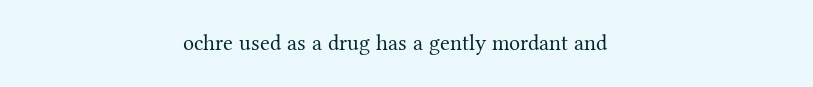ochre used as a drug has a gently mordant and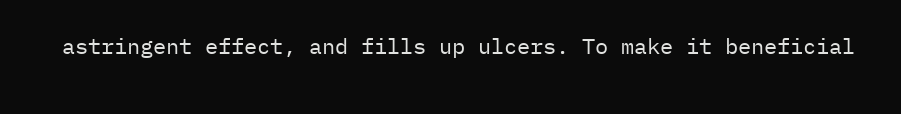astringent effect, and fills up ulcers. To make it beneficial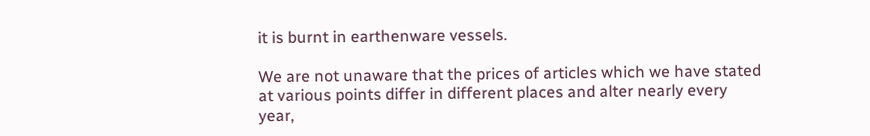it is burnt in earthenware vessels.

We are not unaware that the prices of articles which we have stated at various points differ in different places and alter nearly every year,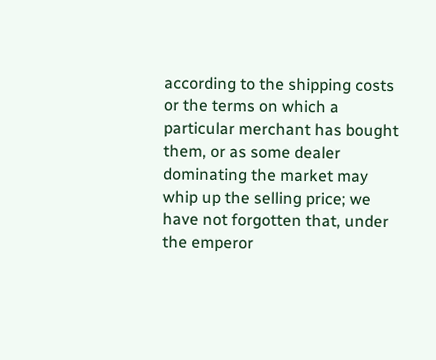according to the shipping costs or the terms on which a particular merchant has bought them, or as some dealer dominating the market may whip up the selling price; we have not forgotten that, under the emperor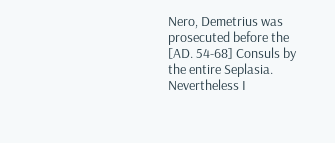Nero, Demetrius was prosecuted before the [AD. 54-68] Consuls by the entire Seplasia. Nevertheless I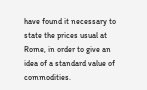have found it necessary to state the prices usual at Rome, in order to give an idea of a standard value of commodities.